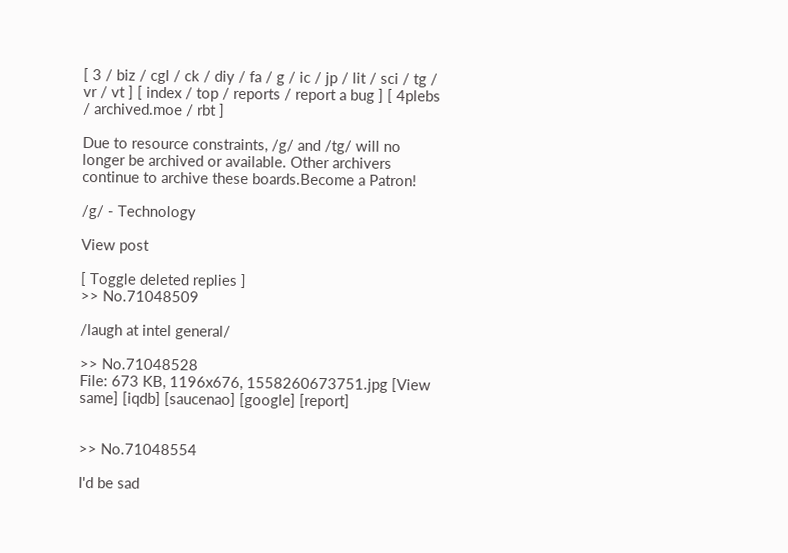[ 3 / biz / cgl / ck / diy / fa / g / ic / jp / lit / sci / tg / vr / vt ] [ index / top / reports / report a bug ] [ 4plebs / archived.moe / rbt ]

Due to resource constraints, /g/ and /tg/ will no longer be archived or available. Other archivers continue to archive these boards.Become a Patron!

/g/ - Technology

View post

[ Toggle deleted replies ]
>> No.71048509

/laugh at intel general/

>> No.71048528
File: 673 KB, 1196x676, 1558260673751.jpg [View same] [iqdb] [saucenao] [google] [report]


>> No.71048554

I'd be sad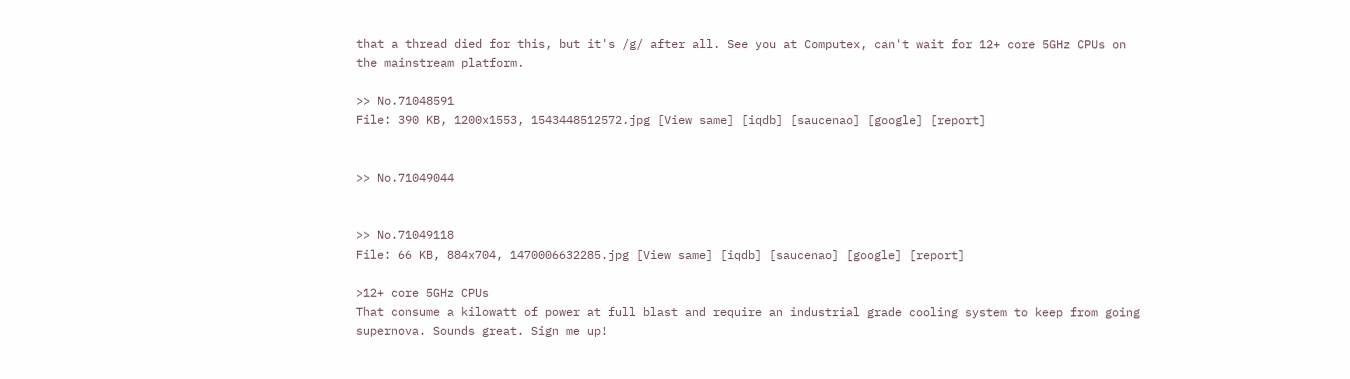that a thread died for this, but it's /g/ after all. See you at Computex, can't wait for 12+ core 5GHz CPUs on the mainstream platform.

>> No.71048591
File: 390 KB, 1200x1553, 1543448512572.jpg [View same] [iqdb] [saucenao] [google] [report]


>> No.71049044


>> No.71049118
File: 66 KB, 884x704, 1470006632285.jpg [View same] [iqdb] [saucenao] [google] [report]

>12+ core 5GHz CPUs
That consume a kilowatt of power at full blast and require an industrial grade cooling system to keep from going supernova. Sounds great. Sign me up!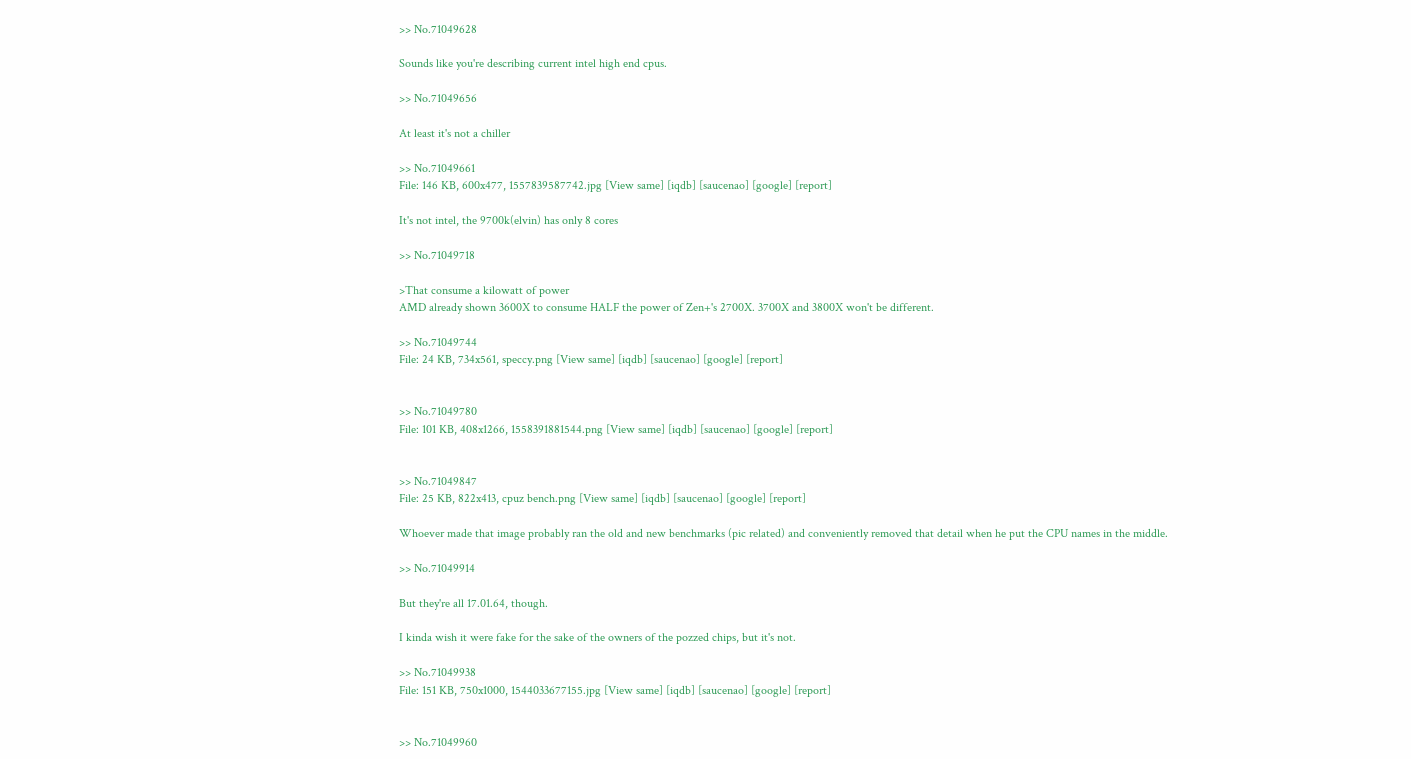>> No.71049628

Sounds like you're describing current intel high end cpus.

>> No.71049656

At least it's not a chiller

>> No.71049661
File: 146 KB, 600x477, 1557839587742.jpg [View same] [iqdb] [saucenao] [google] [report]

It's not intel, the 9700k(elvin) has only 8 cores

>> No.71049718

>That consume a kilowatt of power
AMD already shown 3600X to consume HALF the power of Zen+'s 2700X. 3700X and 3800X won't be different.

>> No.71049744
File: 24 KB, 734x561, speccy.png [View same] [iqdb] [saucenao] [google] [report]


>> No.71049780
File: 101 KB, 408x1266, 1558391881544.png [View same] [iqdb] [saucenao] [google] [report]


>> No.71049847
File: 25 KB, 822x413, cpuz bench.png [View same] [iqdb] [saucenao] [google] [report]

Whoever made that image probably ran the old and new benchmarks (pic related) and conveniently removed that detail when he put the CPU names in the middle.

>> No.71049914

But they're all 17.01.64, though.

I kinda wish it were fake for the sake of the owners of the pozzed chips, but it's not.

>> No.71049938
File: 151 KB, 750x1000, 1544033677155.jpg [View same] [iqdb] [saucenao] [google] [report]


>> No.71049960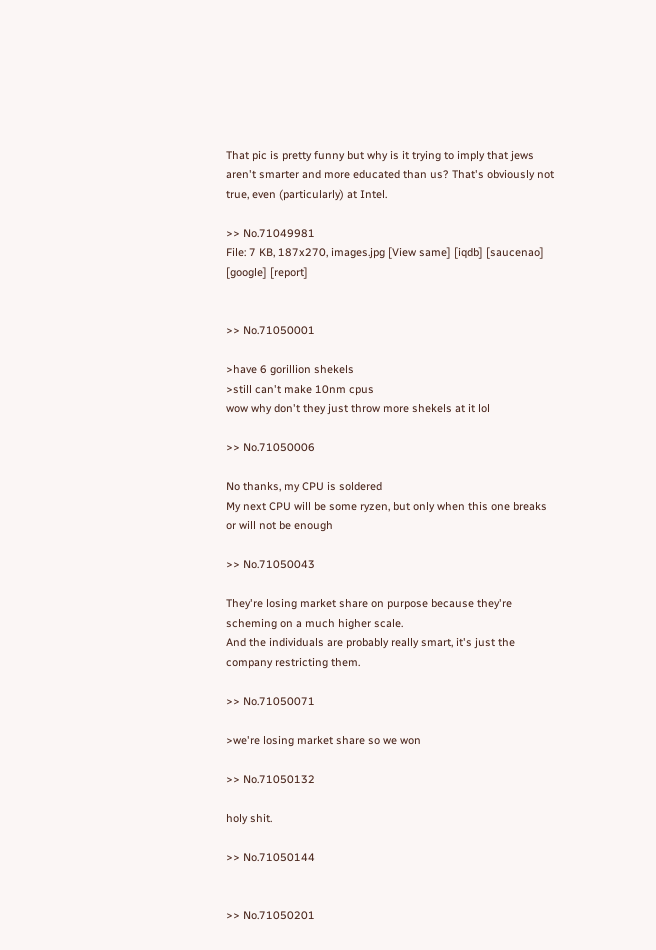That pic is pretty funny but why is it trying to imply that jews aren't smarter and more educated than us? That's obviously not true, even (particularly) at Intel.

>> No.71049981
File: 7 KB, 187x270, images.jpg [View same] [iqdb] [saucenao] [google] [report]


>> No.71050001

>have 6 gorillion shekels
>still can't make 10nm cpus
wow why don't they just throw more shekels at it lol

>> No.71050006

No thanks, my CPU is soldered
My next CPU will be some ryzen, but only when this one breaks or will not be enough

>> No.71050043

They're losing market share on purpose because they're scheming on a much higher scale.
And the individuals are probably really smart, it's just the company restricting them.

>> No.71050071

>we're losing market share so we won

>> No.71050132

holy shit.

>> No.71050144


>> No.71050201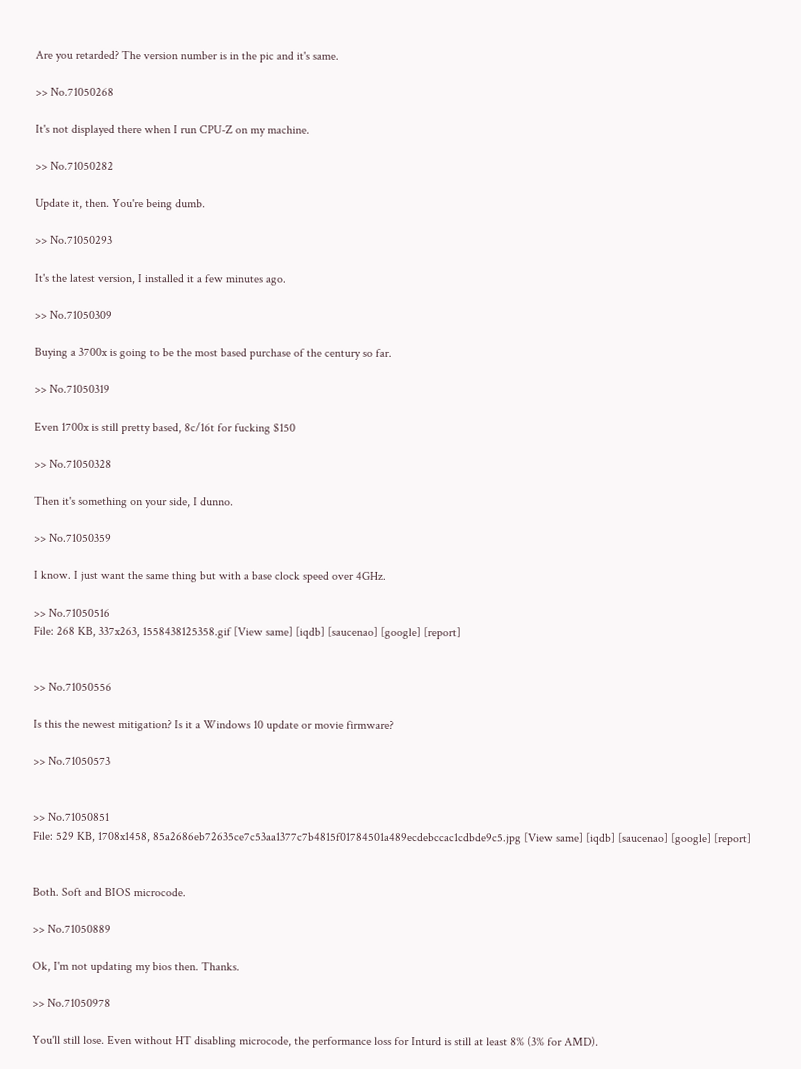Are you retarded? The version number is in the pic and it's same.

>> No.71050268

It's not displayed there when I run CPU-Z on my machine.

>> No.71050282

Update it, then. You're being dumb.

>> No.71050293

It's the latest version, I installed it a few minutes ago.

>> No.71050309

Buying a 3700x is going to be the most based purchase of the century so far.

>> No.71050319

Even 1700x is still pretty based, 8c/16t for fucking $150

>> No.71050328

Then it's something on your side, I dunno.

>> No.71050359

I know. I just want the same thing but with a base clock speed over 4GHz.

>> No.71050516
File: 268 KB, 337x263, 1558438125358.gif [View same] [iqdb] [saucenao] [google] [report]


>> No.71050556

Is this the newest mitigation? Is it a Windows 10 update or movie firmware?

>> No.71050573


>> No.71050851
File: 529 KB, 1708x1458, 85a2686eb72635ce7c53aa1377c7b4815f01784501a489ecdebccac1cdbde9c5.jpg [View same] [iqdb] [saucenao] [google] [report]


Both. Soft and BIOS microcode.

>> No.71050889

Ok, I'm not updating my bios then. Thanks.

>> No.71050978

You'll still lose. Even without HT disabling microcode, the performance loss for Inturd is still at least 8% (3% for AMD).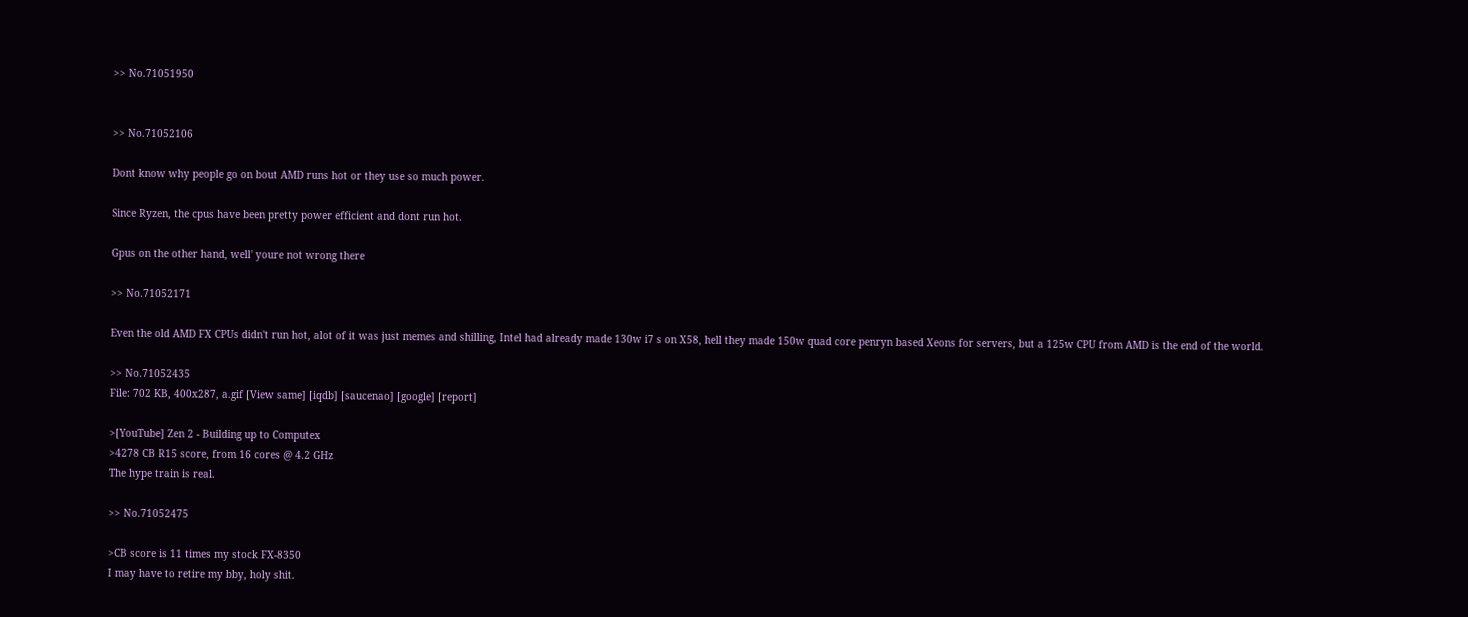>> No.71051950


>> No.71052106

Dont know why people go on bout AMD runs hot or they use so much power.

Since Ryzen, the cpus have been pretty power efficient and dont run hot.

Gpus on the other hand, well' youre not wrong there

>> No.71052171

Even the old AMD FX CPUs didn't run hot, alot of it was just memes and shilling, Intel had already made 130w i7 s on X58, hell they made 150w quad core penryn based Xeons for servers, but a 125w CPU from AMD is the end of the world.

>> No.71052435
File: 702 KB, 400x287, a.gif [View same] [iqdb] [saucenao] [google] [report]

>[YouTube] Zen 2 - Building up to Computex
>4278 CB R15 score, from 16 cores @ 4.2 GHz
The hype train is real.

>> No.71052475

>CB score is 11 times my stock FX-8350
I may have to retire my bby, holy shit.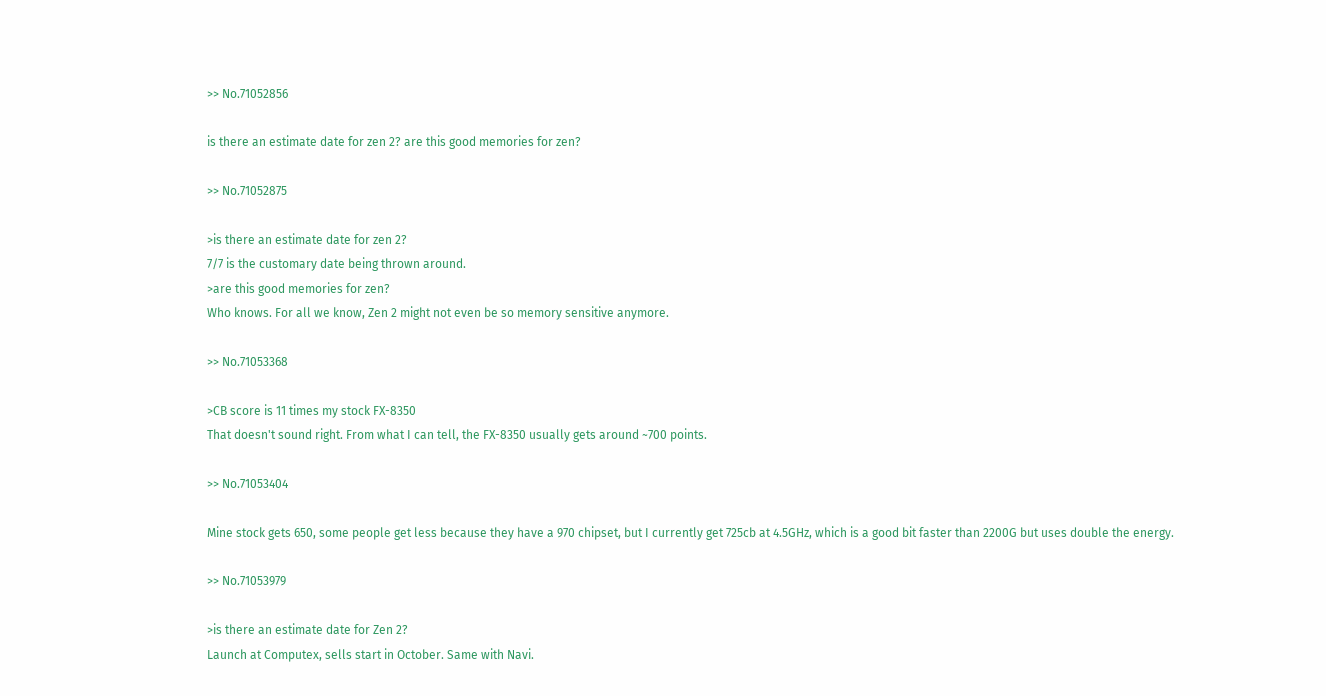>> No.71052856

is there an estimate date for zen 2? are this good memories for zen?

>> No.71052875

>is there an estimate date for zen 2?
7/7 is the customary date being thrown around.
>are this good memories for zen?
Who knows. For all we know, Zen 2 might not even be so memory sensitive anymore.

>> No.71053368

>CB score is 11 times my stock FX-8350
That doesn't sound right. From what I can tell, the FX-8350 usually gets around ~700 points.

>> No.71053404

Mine stock gets 650, some people get less because they have a 970 chipset, but I currently get 725cb at 4.5GHz, which is a good bit faster than 2200G but uses double the energy.

>> No.71053979

>is there an estimate date for Zen 2?
Launch at Computex, sells start in October. Same with Navi.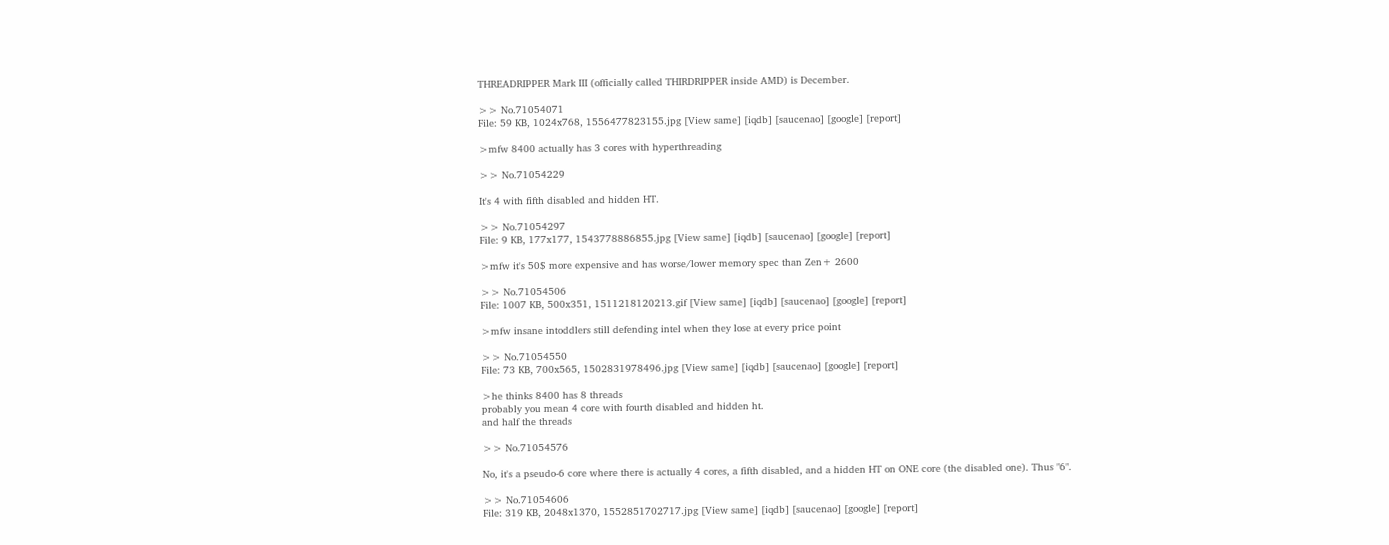THREADRIPPER Mark III (officially called THIRDRIPPER inside AMD) is December.

>> No.71054071
File: 59 KB, 1024x768, 1556477823155.jpg [View same] [iqdb] [saucenao] [google] [report]

>mfw 8400 actually has 3 cores with hyperthreading

>> No.71054229

It's 4 with fifth disabled and hidden HT.

>> No.71054297
File: 9 KB, 177x177, 1543778886855.jpg [View same] [iqdb] [saucenao] [google] [report]

>mfw it's 50$ more expensive and has worse/lower memory spec than Zen+ 2600

>> No.71054506
File: 1007 KB, 500x351, 1511218120213.gif [View same] [iqdb] [saucenao] [google] [report]

>mfw insane intoddlers still defending intel when they lose at every price point

>> No.71054550
File: 73 KB, 700x565, 1502831978496.jpg [View same] [iqdb] [saucenao] [google] [report]

>he thinks 8400 has 8 threads
probably you mean 4 core with fourth disabled and hidden ht.
and half the threads

>> No.71054576

No, it's a pseudo-6 core where there is actually 4 cores, a fifth disabled, and a hidden HT on ONE core (the disabled one). Thus "6".

>> No.71054606
File: 319 KB, 2048x1370, 1552851702717.jpg [View same] [iqdb] [saucenao] [google] [report]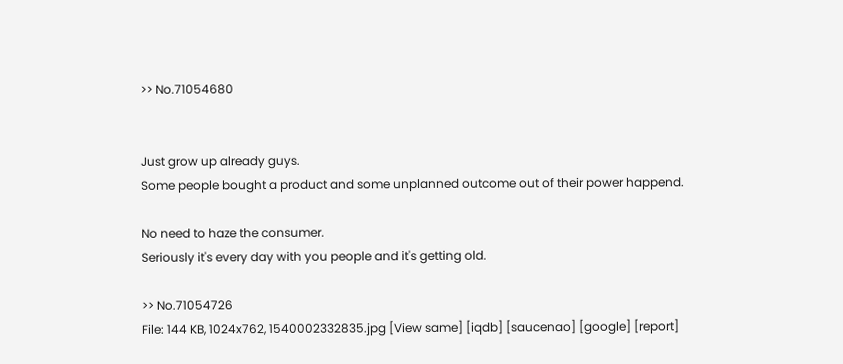>> No.71054680


Just grow up already guys.
Some people bought a product and some unplanned outcome out of their power happend.

No need to haze the consumer.
Seriously it's every day with you people and it's getting old.

>> No.71054726
File: 144 KB, 1024x762, 1540002332835.jpg [View same] [iqdb] [saucenao] [google] [report]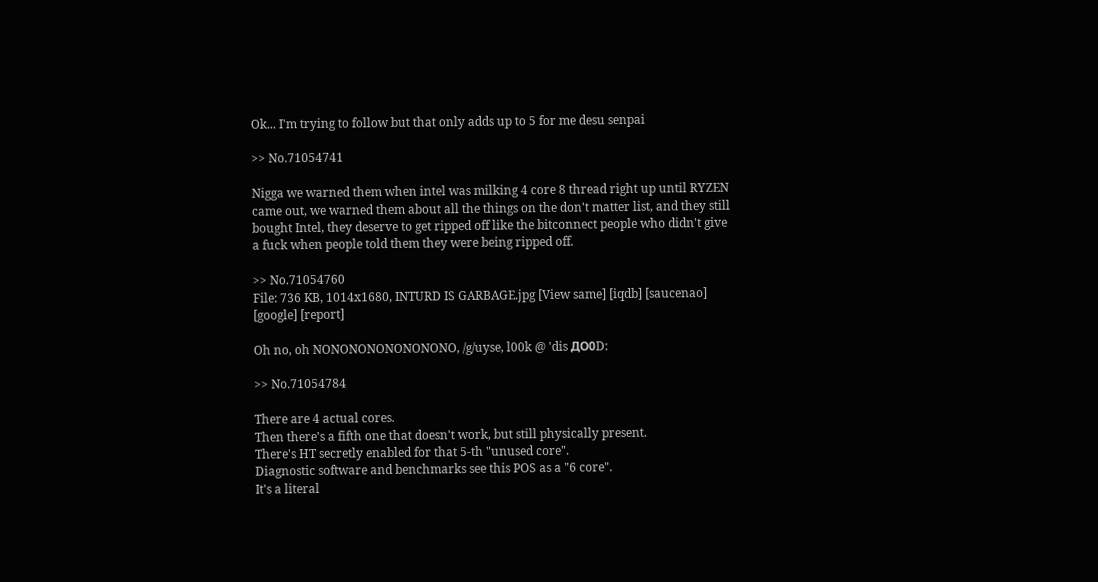Ok... I'm trying to follow but that only adds up to 5 for me desu senpai

>> No.71054741

Nigga we warned them when intel was milking 4 core 8 thread right up until RYZEN came out, we warned them about all the things on the don't matter list, and they still bought Intel, they deserve to get ripped off like the bitconnect people who didn't give a fuck when people told them they were being ripped off.

>> No.71054760
File: 736 KB, 1014x1680, INTURD IS GARBAGE.jpg [View same] [iqdb] [saucenao] [google] [report]

Oh no, oh NONONONONONONONO, /g/uyse, l00k @ 'dis ДO0D:

>> No.71054784

There are 4 actual cores.
Then there's a fifth one that doesn't work, but still physically present.
There's HT secretly enabled for that 5-th "unused core".
Diagnostic software and benchmarks see this POS as a "6 core".
It's a literal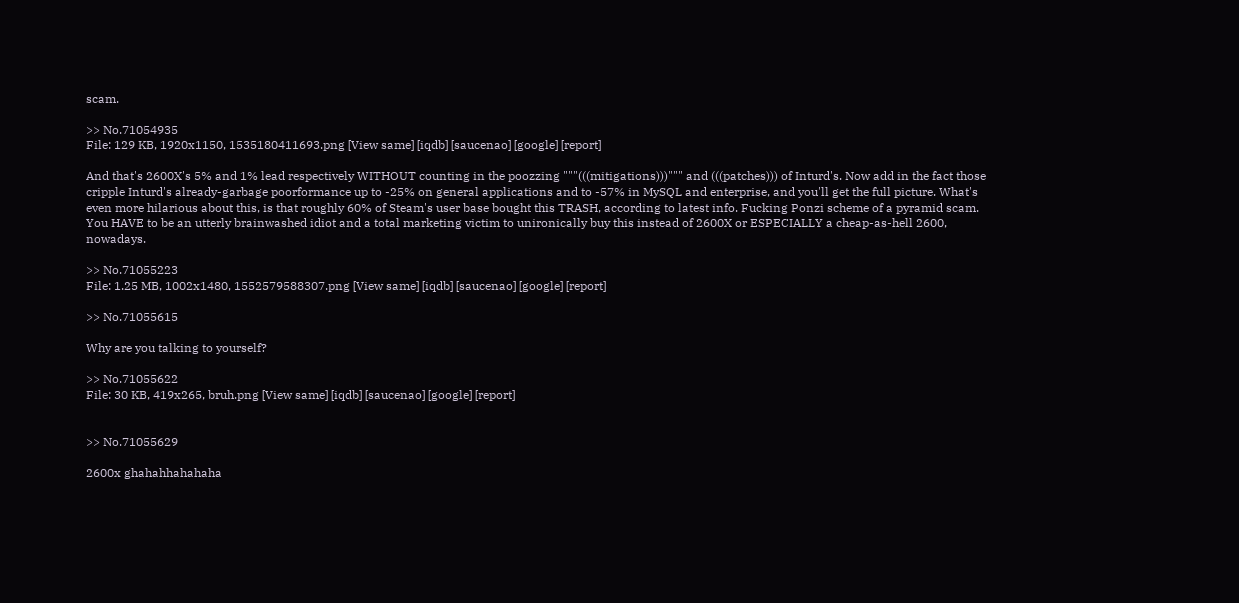scam.

>> No.71054935
File: 129 KB, 1920x1150, 1535180411693.png [View same] [iqdb] [saucenao] [google] [report]

And that's 2600X's 5% and 1% lead respectively WITHOUT counting in the poozzing """(((mitigations)))""" and (((patches))) of Inturd's. Now add in the fact those cripple Inturd's already-garbage poorformance up to -25% on general applications and to -57% in MySQL and enterprise, and you'll get the full picture. What's even more hilarious about this, is that roughly 60% of Steam's user base bought this TRASH, according to latest info. Fucking Ponzi scheme of a pyramid scam. You HAVE to be an utterly brainwashed idiot and a total marketing victim to unironically buy this instead of 2600X or ESPECIALLY a cheap-as-hell 2600, nowadays.

>> No.71055223
File: 1.25 MB, 1002x1480, 1552579588307.png [View same] [iqdb] [saucenao] [google] [report]

>> No.71055615

Why are you talking to yourself?

>> No.71055622
File: 30 KB, 419x265, bruh.png [View same] [iqdb] [saucenao] [google] [report]


>> No.71055629

2600x ghahahhahahaha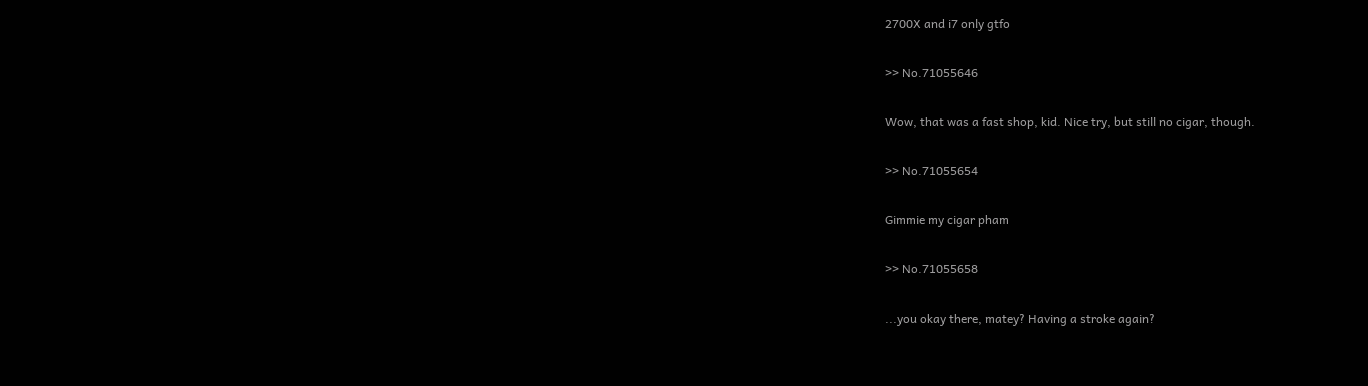2700X and i7 only gtfo

>> No.71055646

Wow, that was a fast shop, kid. Nice try, but still no cigar, though.

>> No.71055654

Gimmie my cigar pham

>> No.71055658

...you okay there, matey? Having a stroke again?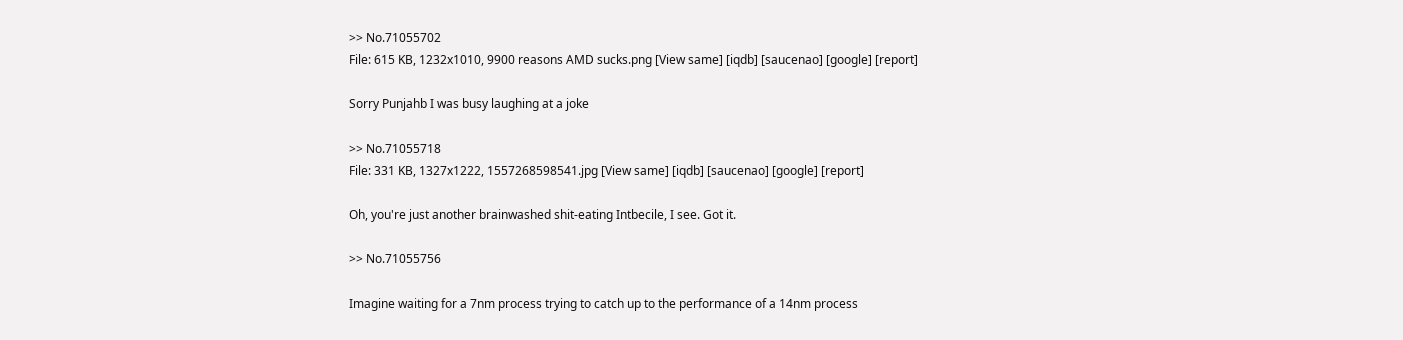>> No.71055702
File: 615 KB, 1232x1010, 9900 reasons AMD sucks.png [View same] [iqdb] [saucenao] [google] [report]

Sorry Punjahb I was busy laughing at a joke

>> No.71055718
File: 331 KB, 1327x1222, 1557268598541.jpg [View same] [iqdb] [saucenao] [google] [report]

Oh, you're just another brainwashed shit-eating Intbecile, I see. Got it.

>> No.71055756

Imagine waiting for a 7nm process trying to catch up to the performance of a 14nm process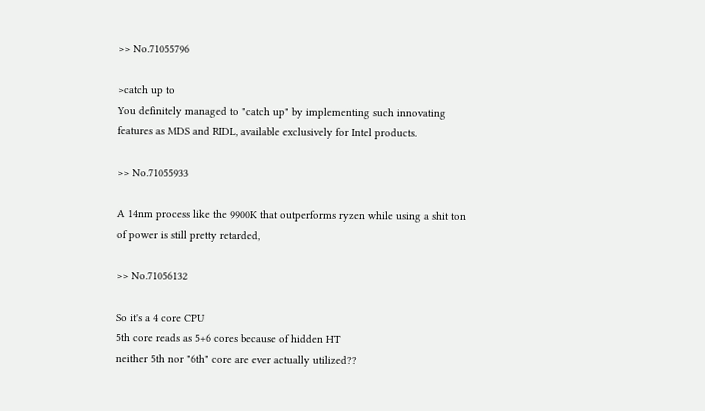>> No.71055796

>catch up to
You definitely managed to "catch up" by implementing such innovating features as MDS and RIDL, available exclusively for Intel products.

>> No.71055933

A 14nm process like the 9900K that outperforms ryzen while using a shit ton of power is still pretty retarded,

>> No.71056132

So it's a 4 core CPU
5th core reads as 5+6 cores because of hidden HT
neither 5th nor "6th" core are ever actually utilized??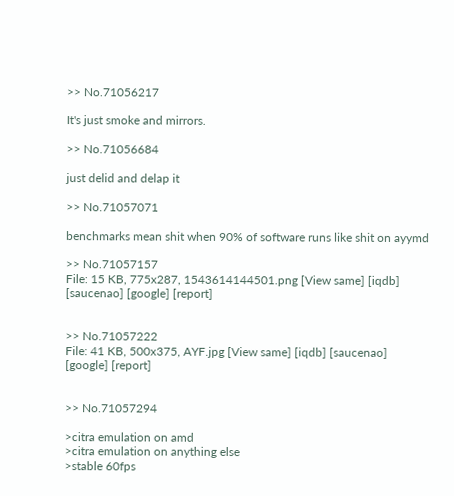>> No.71056217

It's just smoke and mirrors.

>> No.71056684

just delid and delap it

>> No.71057071

benchmarks mean shit when 90% of software runs like shit on ayymd

>> No.71057157
File: 15 KB, 775x287, 1543614144501.png [View same] [iqdb] [saucenao] [google] [report]


>> No.71057222
File: 41 KB, 500x375, AYF.jpg [View same] [iqdb] [saucenao] [google] [report]


>> No.71057294

>citra emulation on amd
>citra emulation on anything else
>stable 60fps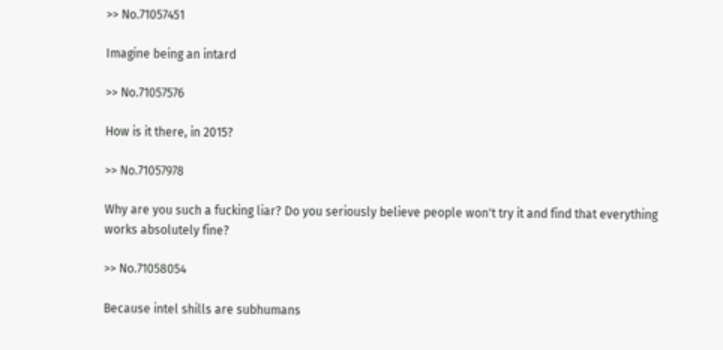>> No.71057451

Imagine being an intard

>> No.71057576

How is it there, in 2015?

>> No.71057978

Why are you such a fucking liar? Do you seriously believe people won't try it and find that everything works absolutely fine?

>> No.71058054

Because intel shills are subhumans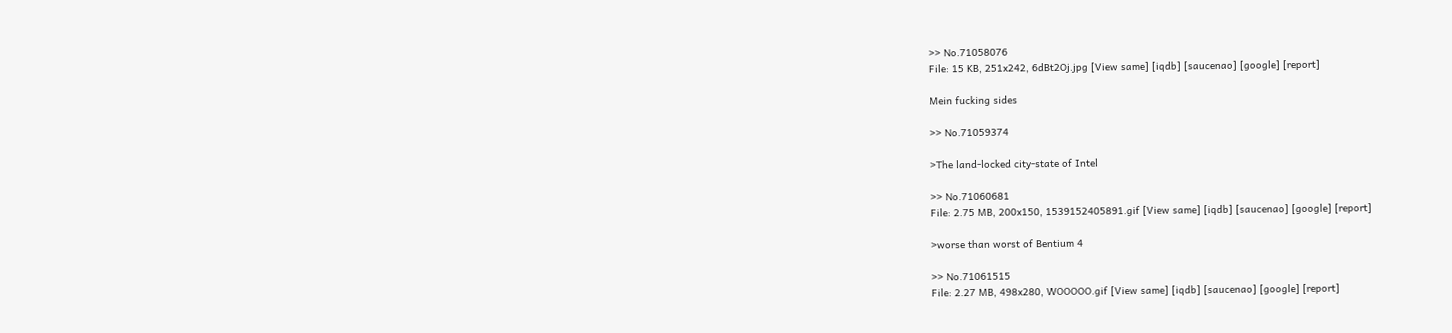>> No.71058076
File: 15 KB, 251x242, 6dBt2Oj.jpg [View same] [iqdb] [saucenao] [google] [report]

Mein fucking sides

>> No.71059374

>The land-locked city-state of Intel

>> No.71060681
File: 2.75 MB, 200x150, 1539152405891.gif [View same] [iqdb] [saucenao] [google] [report]

>worse than worst of Bentium 4

>> No.71061515
File: 2.27 MB, 498x280, WOOOOO.gif [View same] [iqdb] [saucenao] [google] [report]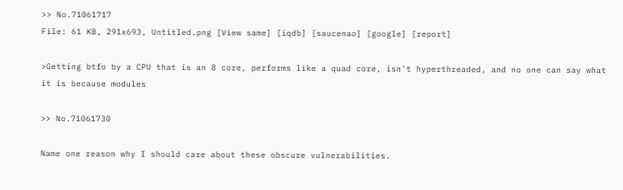>> No.71061717
File: 61 KB, 291x693, Untitled.png [View same] [iqdb] [saucenao] [google] [report]

>Getting btfo by a CPU that is an 8 core, performs like a quad core, isn't hyperthreaded, and no one can say what it is because modules

>> No.71061730

Name one reason why I should care about these obscure vulnerabilities.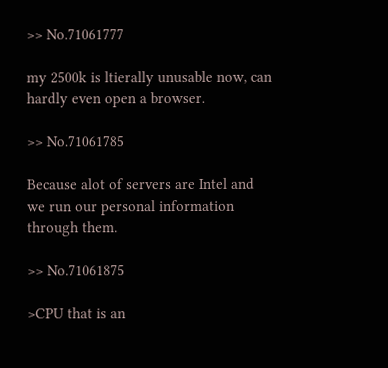>> No.71061777

my 2500k is ltierally unusable now, can hardly even open a browser.

>> No.71061785

Because alot of servers are Intel and we run our personal information through them.

>> No.71061875

>CPU that is an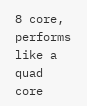8 core, performs like a quad core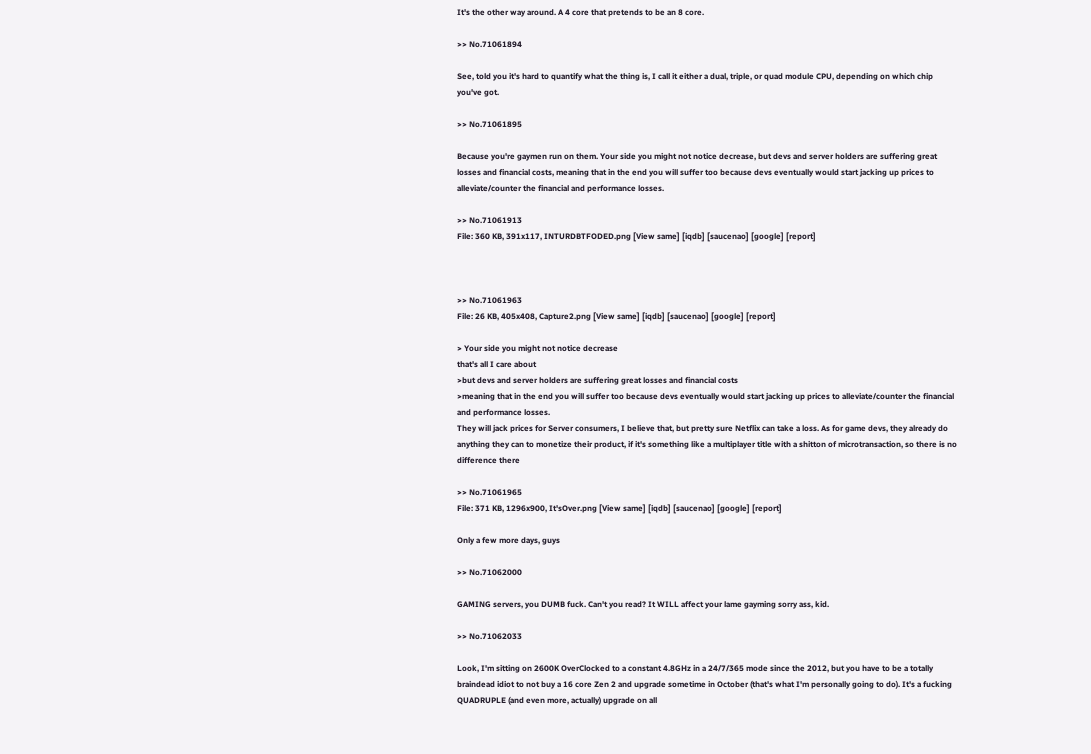It's the other way around. A 4 core that pretends to be an 8 core.

>> No.71061894

See, told you it's hard to quantify what the thing is, I call it either a dual, triple, or quad module CPU, depending on which chip you've got.

>> No.71061895

Because you're gaymen run on them. Your side you might not notice decrease, but devs and server holders are suffering great losses and financial costs, meaning that in the end you will suffer too because devs eventually would start jacking up prices to alleviate/counter the financial and performance losses.

>> No.71061913
File: 360 KB, 391x117, INTURDBTFODED.png [View same] [iqdb] [saucenao] [google] [report]



>> No.71061963
File: 26 KB, 405x408, Capture2.png [View same] [iqdb] [saucenao] [google] [report]

> Your side you might not notice decrease
that's all I care about
>but devs and server holders are suffering great losses and financial costs
>meaning that in the end you will suffer too because devs eventually would start jacking up prices to alleviate/counter the financial and performance losses.
They will jack prices for Server consumers, I believe that, but pretty sure Netflix can take a loss. As for game devs, they already do anything they can to monetize their product, if it's something like a multiplayer title with a shitton of microtransaction, so there is no difference there

>> No.71061965
File: 371 KB, 1296x900, It'sOver.png [View same] [iqdb] [saucenao] [google] [report]

Only a few more days, guys

>> No.71062000

GAMING servers, you DUMB fuck. Can't you read? It WILL affect your lame gayming sorry ass, kid.

>> No.71062033

Look, I'm sitting on 2600K OverClocked to a constant 4.8GHz in a 24/7/365 mode since the 2012, but you have to be a totally braindead idiot to not buy a 16 core Zen 2 and upgrade sometime in October (that's what I'm personally going to do). It's a fucking QUADRUPLE (and even more, actually) upgrade on all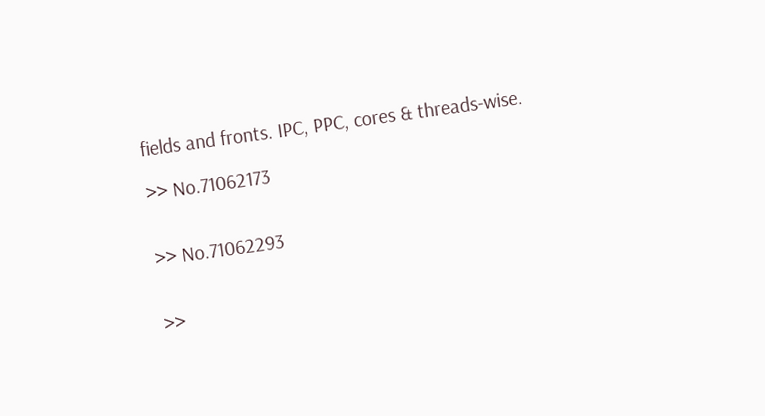fields and fronts. IPC, PPC, cores & threads-wise.

>> No.71062173


>> No.71062293


>>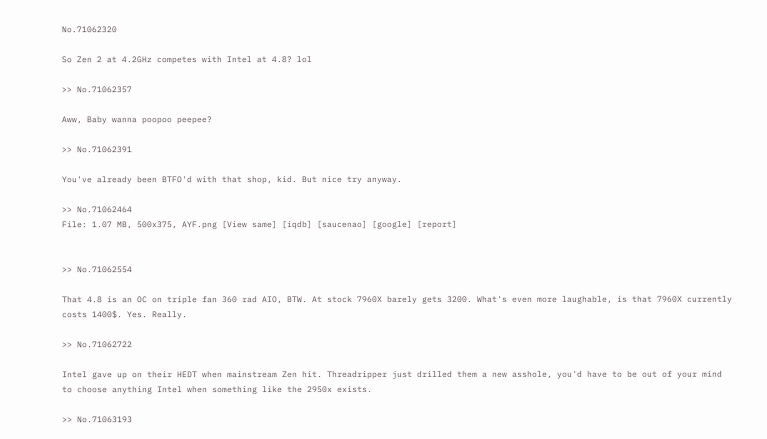No.71062320

So Zen 2 at 4.2GHz competes with Intel at 4.8? lol

>> No.71062357

Aww, Baby wanna poopoo peepee?

>> No.71062391

You've already been BTFO'd with that shop, kid. But nice try anyway.

>> No.71062464
File: 1.07 MB, 500x375, AYF.png [View same] [iqdb] [saucenao] [google] [report]


>> No.71062554

That 4.8 is an OC on triple fan 360 rad AIO, BTW. At stock 7960X barely gets 3200. What's even more laughable, is that 7960X currently costs 1400$. Yes. Really.

>> No.71062722

Intel gave up on their HEDT when mainstream Zen hit. Threadripper just drilled them a new asshole, you'd have to be out of your mind to choose anything Intel when something like the 2950x exists.

>> No.71063193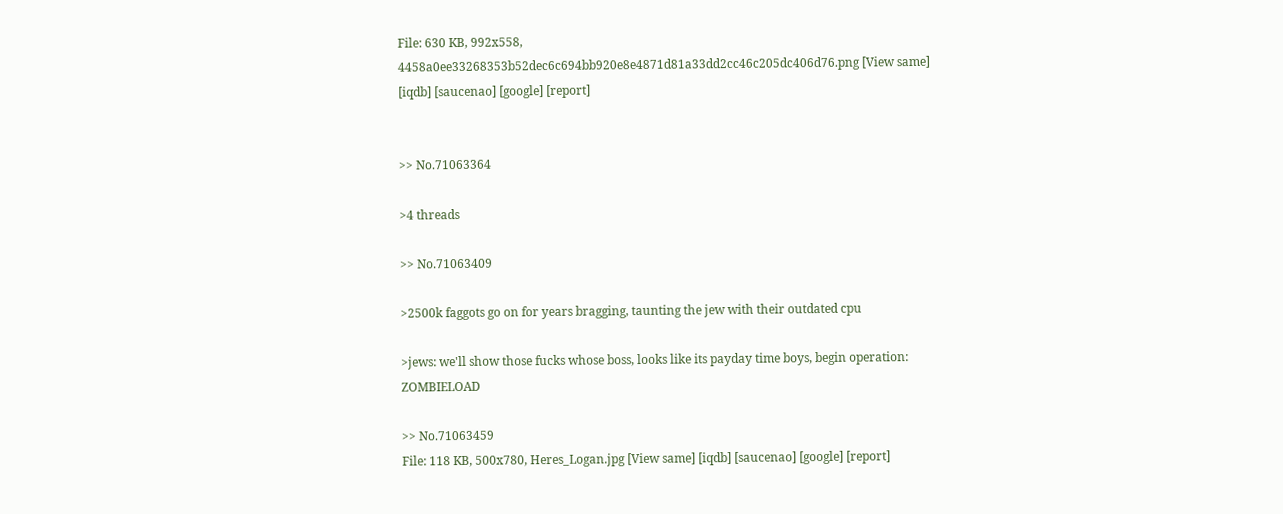File: 630 KB, 992x558, 4458a0ee33268353b52dec6c694bb920e8e4871d81a33dd2cc46c205dc406d76.png [View same] [iqdb] [saucenao] [google] [report]


>> No.71063364

>4 threads

>> No.71063409

>2500k faggots go on for years bragging, taunting the jew with their outdated cpu

>jews: we'll show those fucks whose boss, looks like its payday time boys, begin operation: ZOMBIELOAD

>> No.71063459
File: 118 KB, 500x780, Heres_Logan.jpg [View same] [iqdb] [saucenao] [google] [report]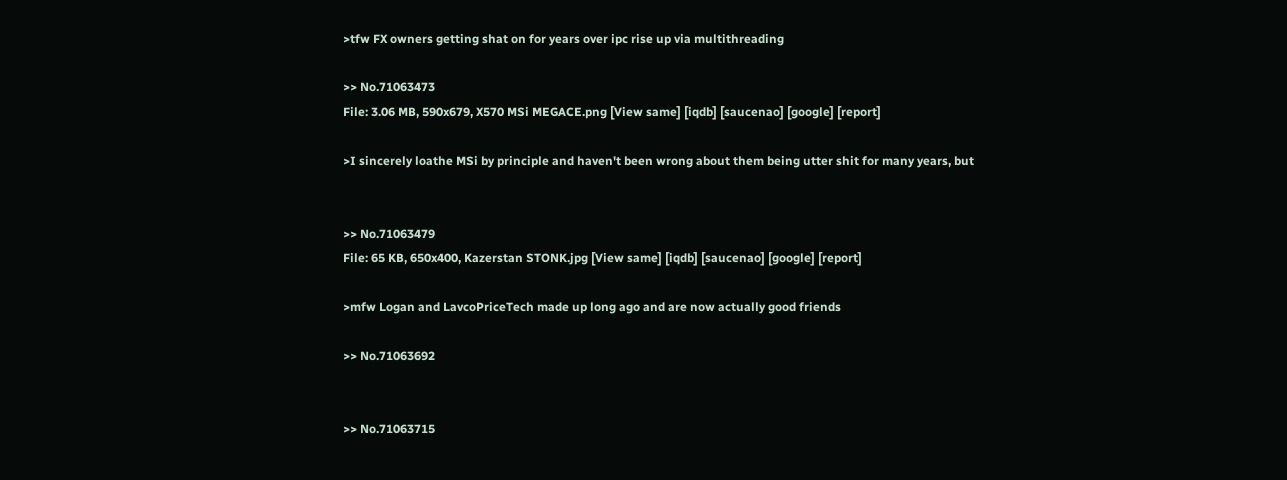>tfw FX owners getting shat on for years over ipc rise up via multithreading

>> No.71063473
File: 3.06 MB, 590x679, X570 MSi MEGACE.png [View same] [iqdb] [saucenao] [google] [report]

>I sincerely loathe MSi by principle and haven't been wrong about them being utter shit for many years, but


>> No.71063479
File: 65 KB, 650x400, Kazerstan STONK.jpg [View same] [iqdb] [saucenao] [google] [report]

>mfw Logan and LavcoPriceTech made up long ago and are now actually good friends

>> No.71063692


>> No.71063715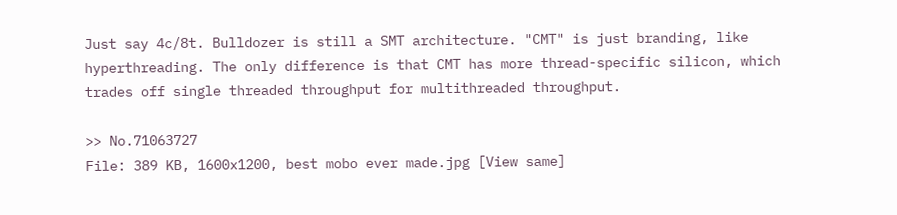Just say 4c/8t. Bulldozer is still a SMT architecture. "CMT" is just branding, like hyperthreading. The only difference is that CMT has more thread-specific silicon, which trades off single threaded throughput for multithreaded throughput.

>> No.71063727
File: 389 KB, 1600x1200, best mobo ever made.jpg [View same]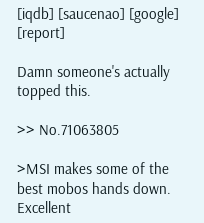[iqdb] [saucenao] [google] [report]

Damn someone's actually topped this.

>> No.71063805

>MSI makes some of the best mobos hands down. Excellent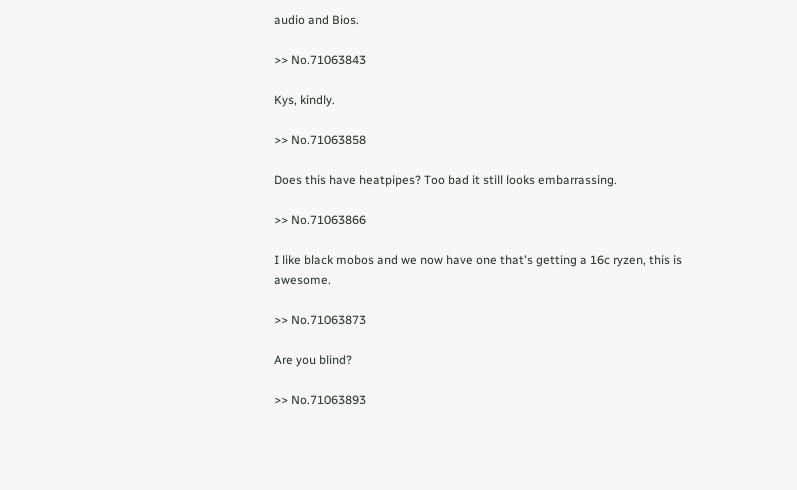audio and Bios.

>> No.71063843

Kys, kindly.

>> No.71063858

Does this have heatpipes? Too bad it still looks embarrassing.

>> No.71063866

I like black mobos and we now have one that's getting a 16c ryzen, this is awesome.

>> No.71063873

Are you blind?

>> No.71063893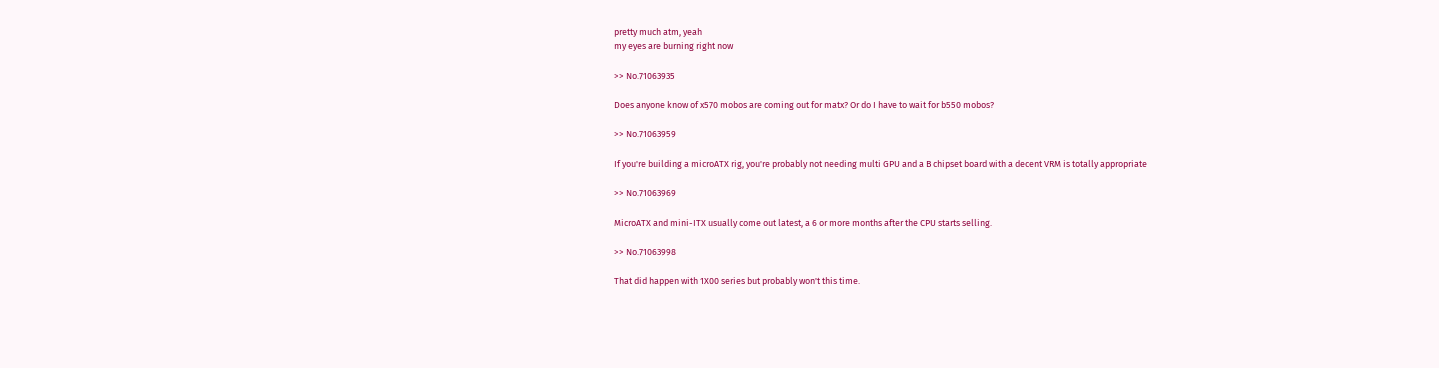pretty much atm, yeah
my eyes are burning right now

>> No.71063935

Does anyone know of x570 mobos are coming out for matx? Or do I have to wait for b550 mobos?

>> No.71063959

If you're building a microATX rig, you're probably not needing multi GPU and a B chipset board with a decent VRM is totally appropriate

>> No.71063969

MicroATX and mini-ITX usually come out latest, a 6 or more months after the CPU starts selling.

>> No.71063998

That did happen with 1X00 series but probably won't this time.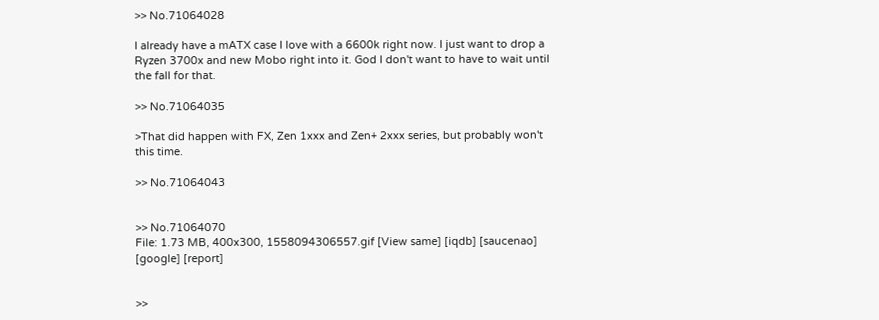>> No.71064028

I already have a mATX case I love with a 6600k right now. I just want to drop a Ryzen 3700x and new Mobo right into it. God I don't want to have to wait until the fall for that.

>> No.71064035

>That did happen with FX, Zen 1xxx and Zen+ 2xxx series, but probably won't this time.

>> No.71064043


>> No.71064070
File: 1.73 MB, 400x300, 1558094306557.gif [View same] [iqdb] [saucenao] [google] [report]


>>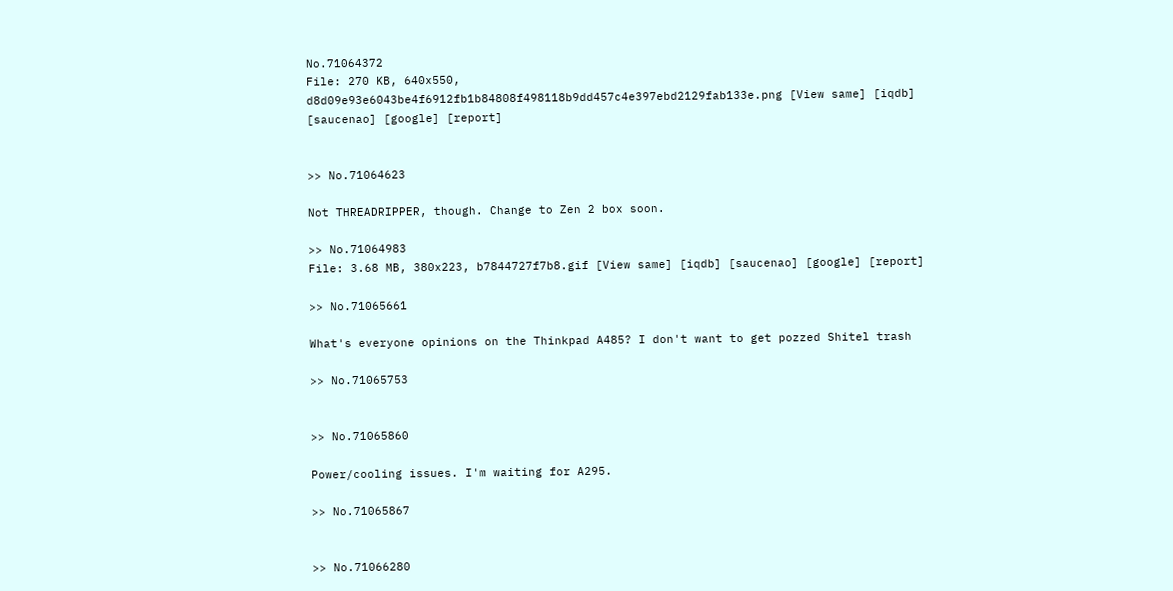No.71064372
File: 270 KB, 640x550, d8d09e93e6043be4f6912fb1b84808f498118b9dd457c4e397ebd2129fab133e.png [View same] [iqdb] [saucenao] [google] [report]


>> No.71064623

Not THREADRIPPER, though. Change to Zen 2 box soon.

>> No.71064983
File: 3.68 MB, 380x223, b7844727f7b8.gif [View same] [iqdb] [saucenao] [google] [report]

>> No.71065661

What's everyone opinions on the Thinkpad A485? I don't want to get pozzed Shitel trash

>> No.71065753


>> No.71065860

Power/cooling issues. I'm waiting for A295.

>> No.71065867


>> No.71066280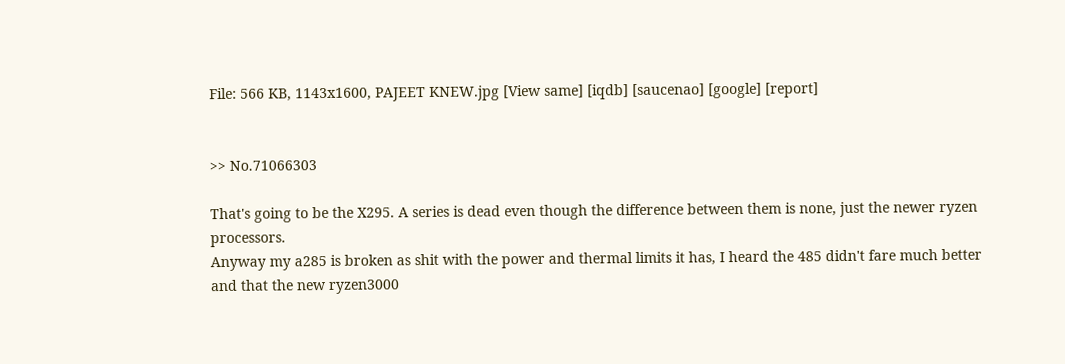File: 566 KB, 1143x1600, PAJEET KNEW.jpg [View same] [iqdb] [saucenao] [google] [report]


>> No.71066303

That's going to be the X295. A series is dead even though the difference between them is none, just the newer ryzen processors.
Anyway my a285 is broken as shit with the power and thermal limits it has, I heard the 485 didn't fare much better and that the new ryzen3000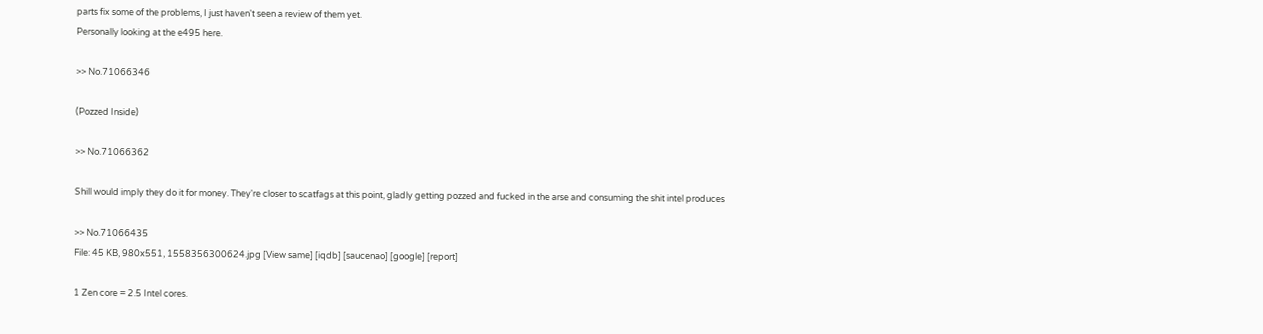parts fix some of the problems, I just haven't seen a review of them yet.
Personally looking at the e495 here.

>> No.71066346

(Pozzed Inside)

>> No.71066362

Shill would imply they do it for money. They're closer to scatfags at this point, gladly getting pozzed and fucked in the arse and consuming the shit intel produces

>> No.71066435
File: 45 KB, 980x551, 1558356300624.jpg [View same] [iqdb] [saucenao] [google] [report]

1 Zen core = 2.5 Intel cores.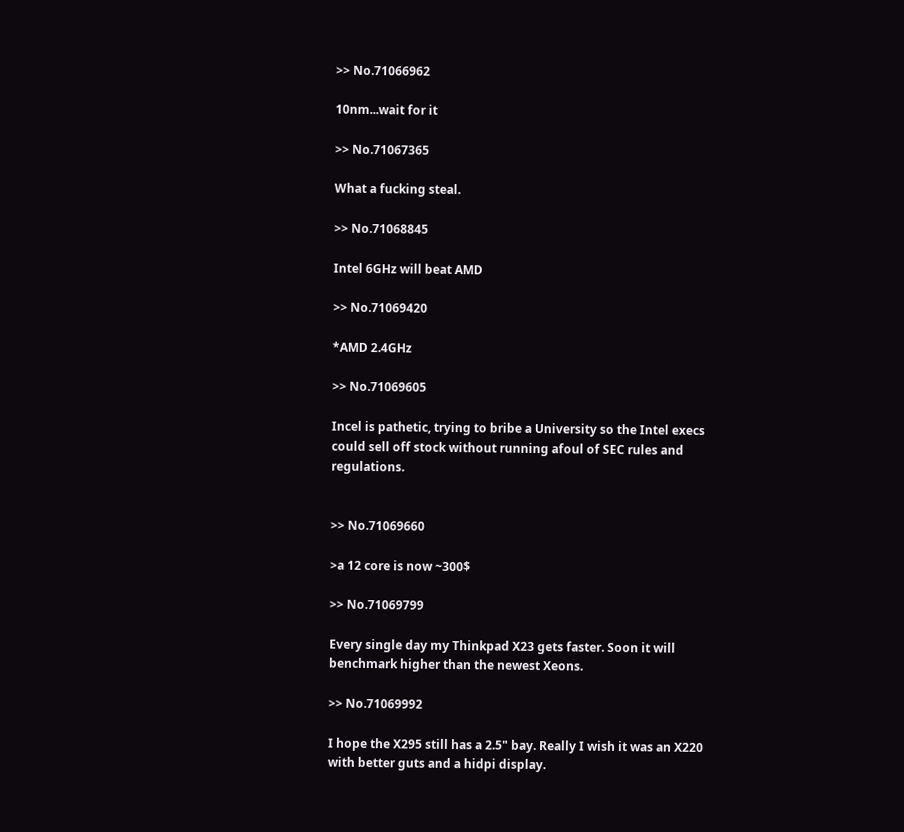>> No.71066962

10nm...wait for it

>> No.71067365

What a fucking steal.

>> No.71068845

Intel 6GHz will beat AMD

>> No.71069420

*AMD 2.4GHz

>> No.71069605

Incel is pathetic, trying to bribe a University so the Intel execs could sell off stock without running afoul of SEC rules and regulations.


>> No.71069660

>a 12 core is now ~300$

>> No.71069799

Every single day my Thinkpad X23 gets faster. Soon it will benchmark higher than the newest Xeons.

>> No.71069992

I hope the X295 still has a 2.5" bay. Really I wish it was an X220 with better guts and a hidpi display.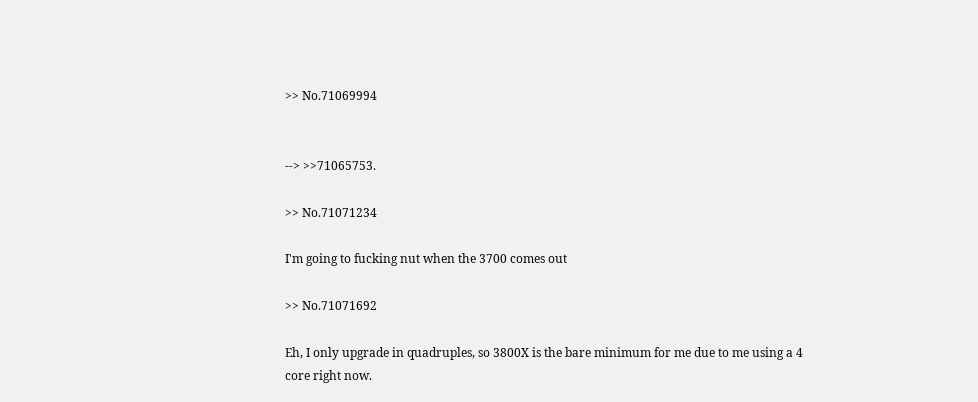>> No.71069994


--> >>71065753.

>> No.71071234

I'm going to fucking nut when the 3700 comes out

>> No.71071692

Eh, I only upgrade in quadruples, so 3800X is the bare minimum for me due to me using a 4 core right now.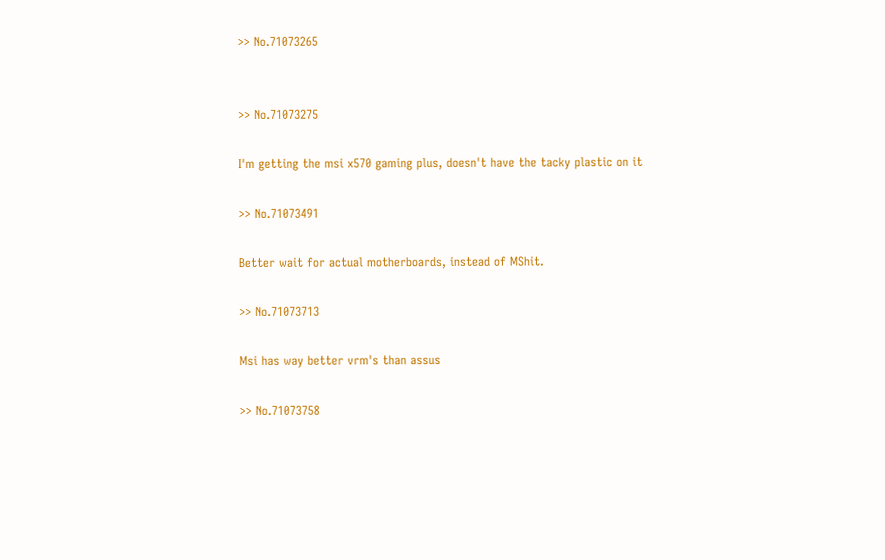>> No.71073265


>> No.71073275

I'm getting the msi x570 gaming plus, doesn't have the tacky plastic on it

>> No.71073491

Better wait for actual motherboards, instead of MShit.

>> No.71073713

Msi has way better vrm's than assus

>> No.71073758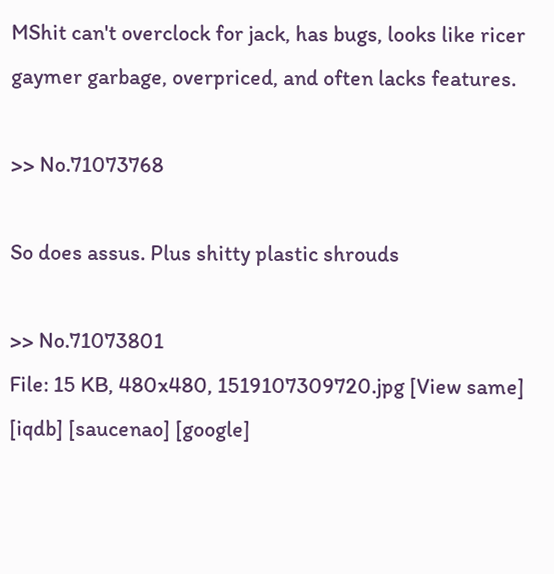MShit can't overclock for jack, has bugs, looks like ricer gaymer garbage, overpriced, and often lacks features.

>> No.71073768

So does assus. Plus shitty plastic shrouds

>> No.71073801
File: 15 KB, 480x480, 1519107309720.jpg [View same] [iqdb] [saucenao] [google]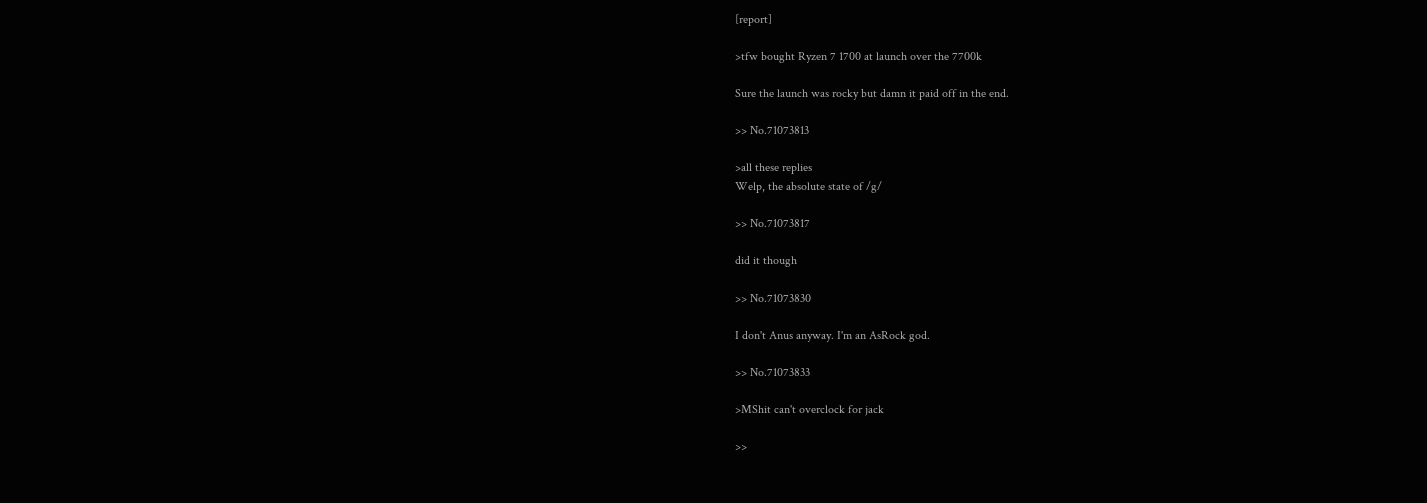[report]

>tfw bought Ryzen 7 1700 at launch over the 7700k

Sure the launch was rocky but damn it paid off in the end.

>> No.71073813

>all these replies
Welp, the absolute state of /g/

>> No.71073817

did it though

>> No.71073830

I don't Anus anyway. I'm an AsRock god.

>> No.71073833

>MShit can't overclock for jack

>>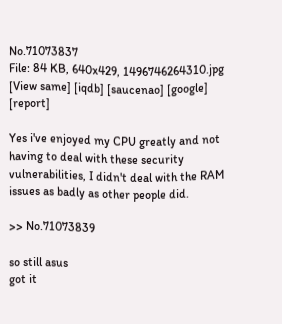No.71073837
File: 84 KB, 640x429, 1496746264310.jpg [View same] [iqdb] [saucenao] [google] [report]

Yes i've enjoyed my CPU greatly and not having to deal with these security vulnerabilities, I didn't deal with the RAM issues as badly as other people did.

>> No.71073839

so still asus
got it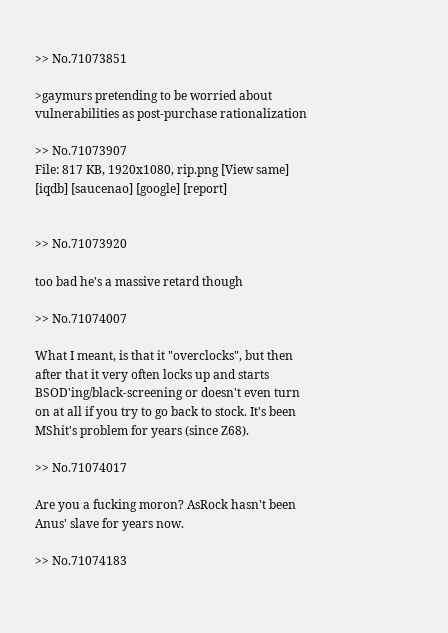>> No.71073851

>gaymurs pretending to be worried about vulnerabilities as post-purchase rationalization

>> No.71073907
File: 817 KB, 1920x1080, rip.png [View same] [iqdb] [saucenao] [google] [report]


>> No.71073920

too bad he's a massive retard though

>> No.71074007

What I meant, is that it "overclocks", but then after that it very often locks up and starts BSOD'ing/black-screening or doesn't even turn on at all if you try to go back to stock. It's been MShit's problem for years (since Z68).

>> No.71074017

Are you a fucking moron? AsRock hasn't been Anus' slave for years now.

>> No.71074183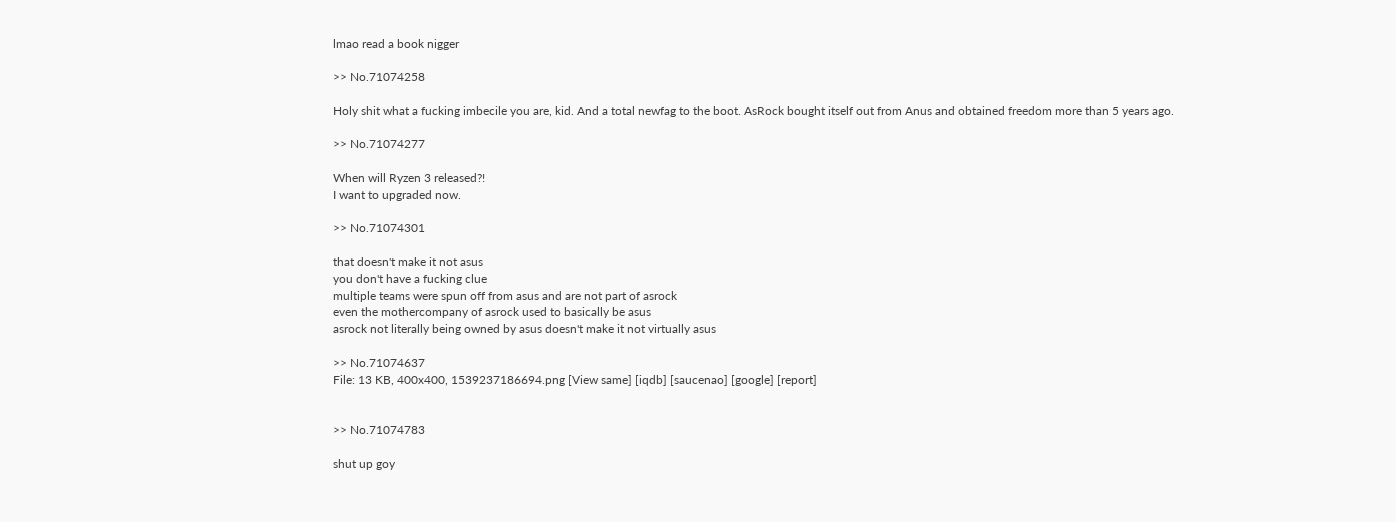lmao read a book nigger

>> No.71074258

Holy shit what a fucking imbecile you are, kid. And a total newfag to the boot. AsRock bought itself out from Anus and obtained freedom more than 5 years ago.

>> No.71074277

When will Ryzen 3 released?!
I want to upgraded now.

>> No.71074301

that doesn't make it not asus
you don't have a fucking clue
multiple teams were spun off from asus and are not part of asrock
even the mothercompany of asrock used to basically be asus
asrock not literally being owned by asus doesn't make it not virtually asus

>> No.71074637
File: 13 KB, 400x400, 1539237186694.png [View same] [iqdb] [saucenao] [google] [report]


>> No.71074783

shut up goy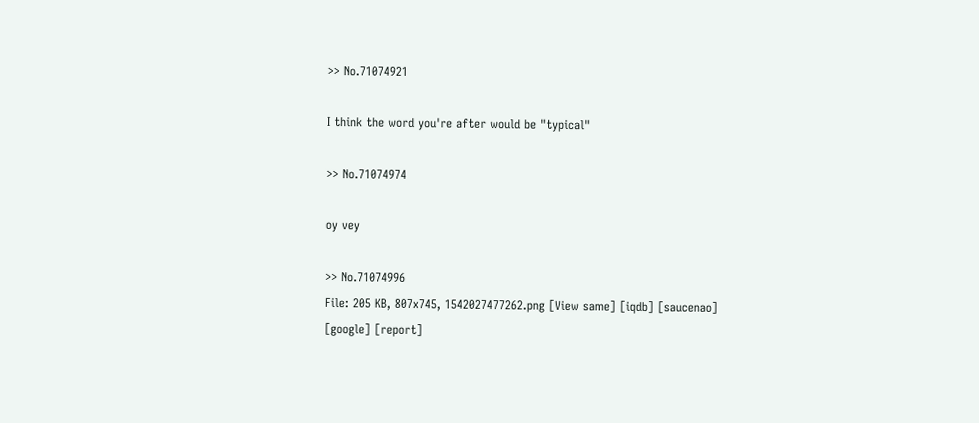>> No.71074921

I think the word you're after would be "typical"

>> No.71074974

oy vey

>> No.71074996
File: 205 KB, 807x745, 1542027477262.png [View same] [iqdb] [saucenao] [google] [report]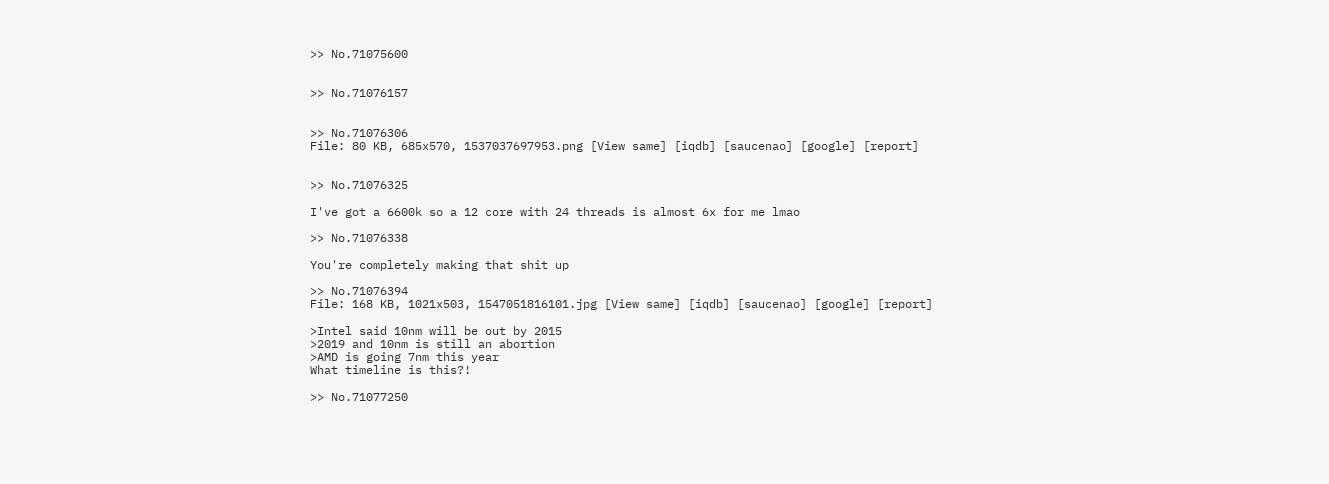>> No.71075600


>> No.71076157


>> No.71076306
File: 80 KB, 685x570, 1537037697953.png [View same] [iqdb] [saucenao] [google] [report]


>> No.71076325

I've got a 6600k so a 12 core with 24 threads is almost 6x for me lmao

>> No.71076338

You're completely making that shit up

>> No.71076394
File: 168 KB, 1021x503, 1547051816101.jpg [View same] [iqdb] [saucenao] [google] [report]

>Intel said 10nm will be out by 2015
>2019 and 10nm is still an abortion
>AMD is going 7nm this year
What timeline is this?!

>> No.71077250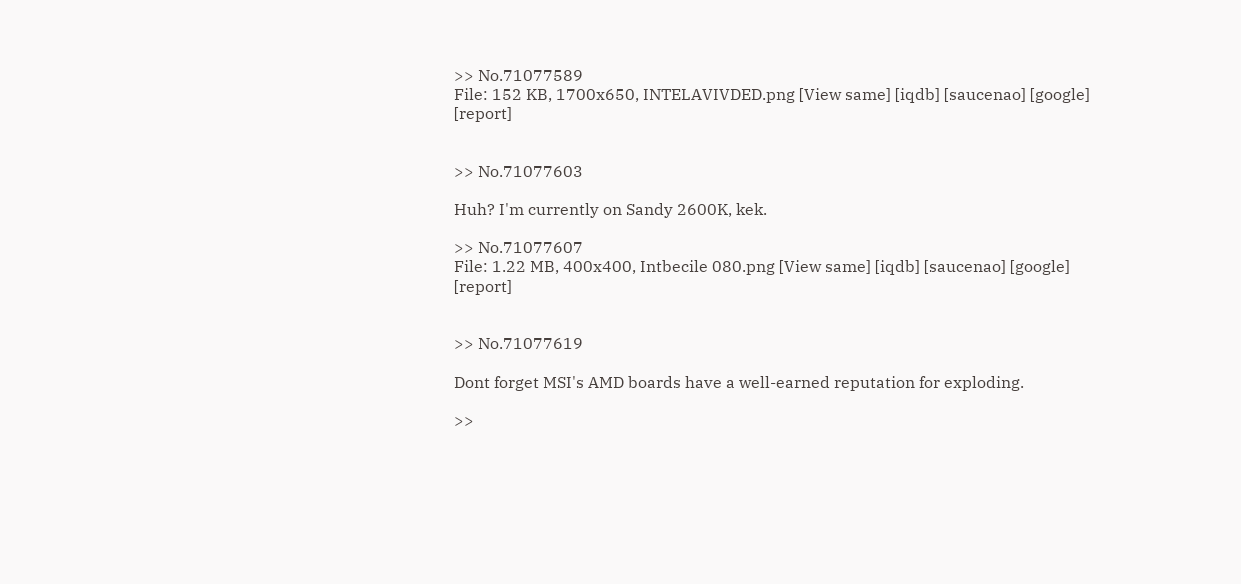>> No.71077589
File: 152 KB, 1700x650, INTELAVIVDED.png [View same] [iqdb] [saucenao] [google] [report]


>> No.71077603

Huh? I'm currently on Sandy 2600K, kek.

>> No.71077607
File: 1.22 MB, 400x400, Intbecile 080.png [View same] [iqdb] [saucenao] [google] [report]


>> No.71077619

Dont forget MSI's AMD boards have a well-earned reputation for exploding.

>>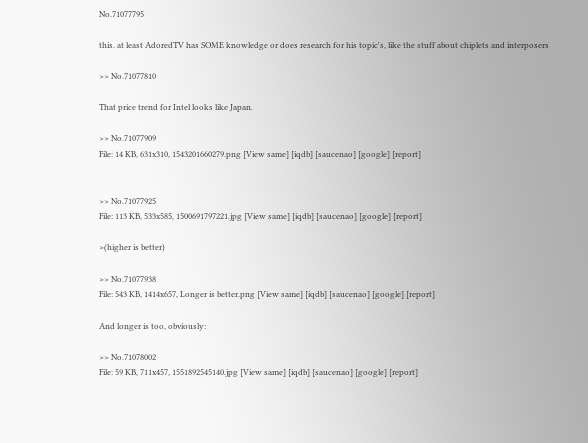No.71077795

this. at least AdoredTV has SOME knowledge or does research for his topic's, like the stuff about chiplets and interposers

>> No.71077810

That price trend for Intel looks like Japan.

>> No.71077909
File: 14 KB, 631x310, 1543201660279.png [View same] [iqdb] [saucenao] [google] [report]


>> No.71077925
File: 113 KB, 533x585, 1500691797221.jpg [View same] [iqdb] [saucenao] [google] [report]

>(higher is better)

>> No.71077938
File: 543 KB, 1414x657, Longer is better.png [View same] [iqdb] [saucenao] [google] [report]

And longer is too, obviously:

>> No.71078002
File: 59 KB, 711x457, 1551892545140.jpg [View same] [iqdb] [saucenao] [google] [report]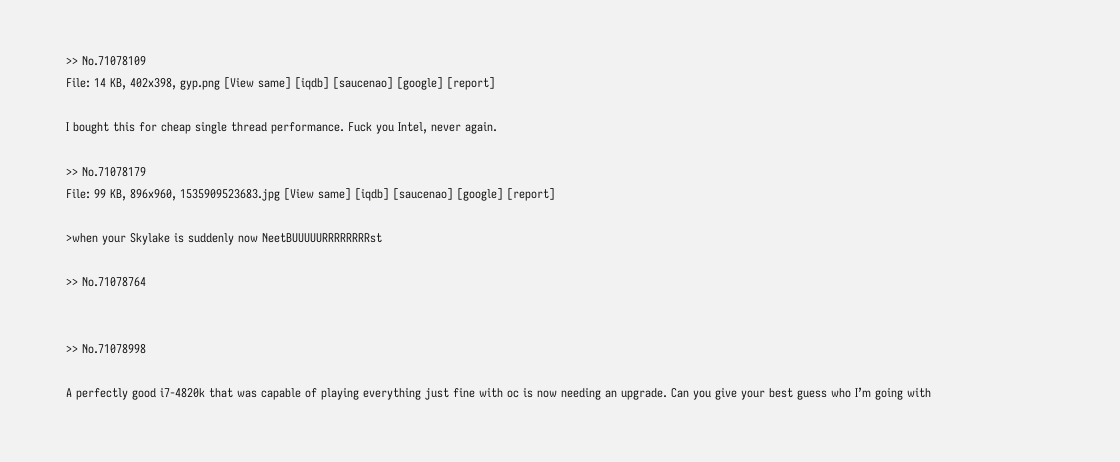>> No.71078109
File: 14 KB, 402x398, gyp.png [View same] [iqdb] [saucenao] [google] [report]

I bought this for cheap single thread performance. Fuck you Intel, never again.

>> No.71078179
File: 99 KB, 896x960, 1535909523683.jpg [View same] [iqdb] [saucenao] [google] [report]

>when your Skylake is suddenly now NeetBUUUUURRRRRRRRst

>> No.71078764


>> No.71078998

A perfectly good i7-4820k that was capable of playing everything just fine with oc is now needing an upgrade. Can you give your best guess who I’m going with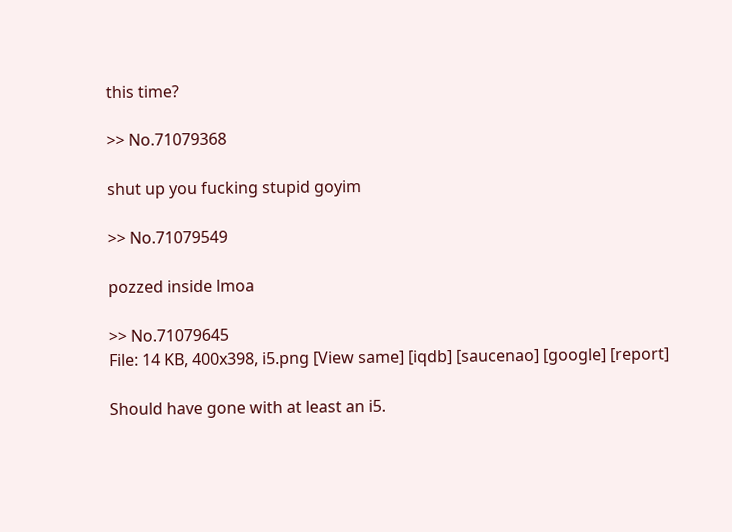this time?

>> No.71079368

shut up you fucking stupid goyim

>> No.71079549

pozzed inside lmoa

>> No.71079645
File: 14 KB, 400x398, i5.png [View same] [iqdb] [saucenao] [google] [report]

Should have gone with at least an i5.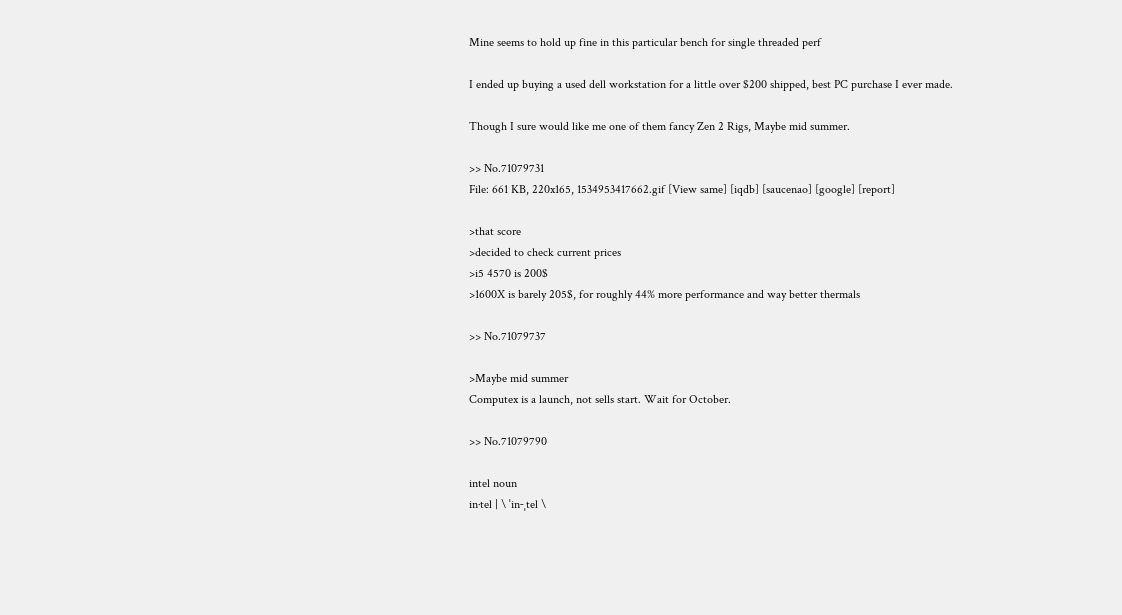Mine seems to hold up fine in this particular bench for single threaded perf

I ended up buying a used dell workstation for a little over $200 shipped, best PC purchase I ever made.

Though I sure would like me one of them fancy Zen 2 Rigs, Maybe mid summer.

>> No.71079731
File: 661 KB, 220x165, 1534953417662.gif [View same] [iqdb] [saucenao] [google] [report]

>that score
>decided to check current prices
>i5 4570 is 200$
>1600X is barely 205$, for roughly 44% more performance and way better thermals

>> No.71079737

>Maybe mid summer
Computex is a launch, not sells start. Wait for October.

>> No.71079790

intel noun
in·tel | \ ˈin-ˌtel \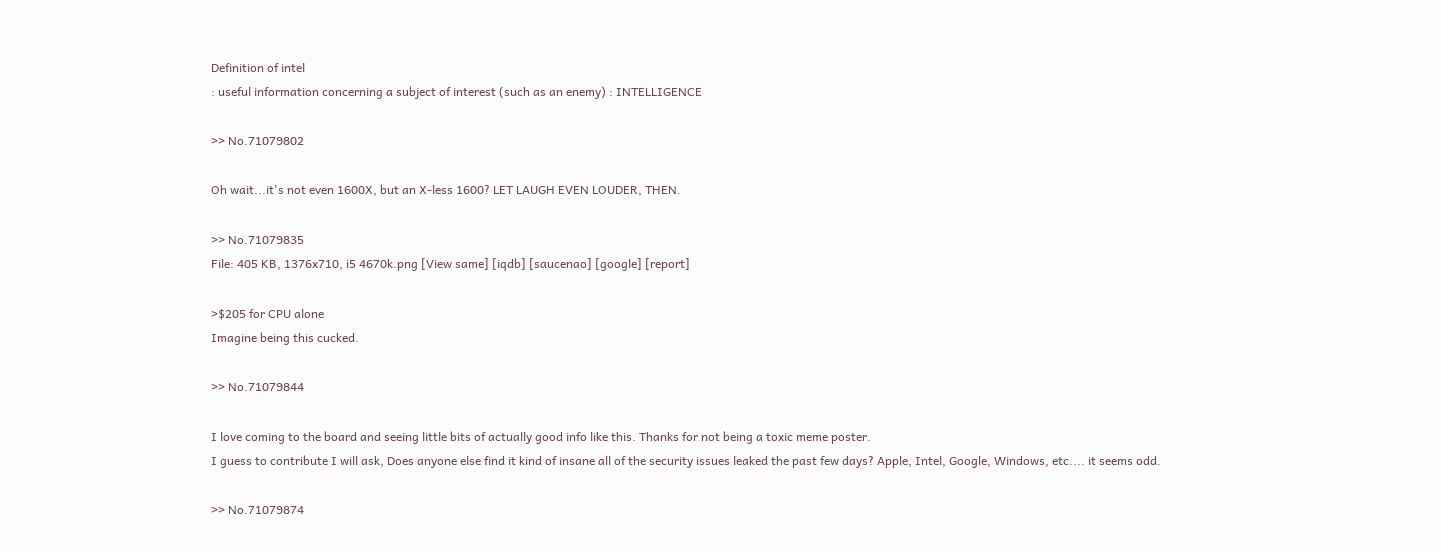Definition of intel
: useful information concerning a subject of interest (such as an enemy) : INTELLIGENCE

>> No.71079802

Oh wait...it's not even 1600X, but an X-less 1600? LET LAUGH EVEN LOUDER, THEN.

>> No.71079835
File: 405 KB, 1376x710, i5 4670k.png [View same] [iqdb] [saucenao] [google] [report]

>$205 for CPU alone
Imagine being this cucked.

>> No.71079844

I love coming to the board and seeing little bits of actually good info like this. Thanks for not being a toxic meme poster.
I guess to contribute I will ask, Does anyone else find it kind of insane all of the security issues leaked the past few days? Apple, Intel, Google, Windows, etc.... it seems odd.

>> No.71079874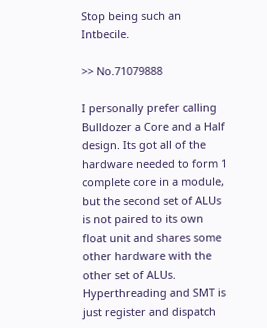Stop being such an Intbecile.

>> No.71079888

I personally prefer calling Bulldozer a Core and a Half design. Its got all of the hardware needed to form 1 complete core in a module, but the second set of ALUs is not paired to its own float unit and shares some other hardware with the other set of ALUs.
Hyperthreading and SMT is just register and dispatch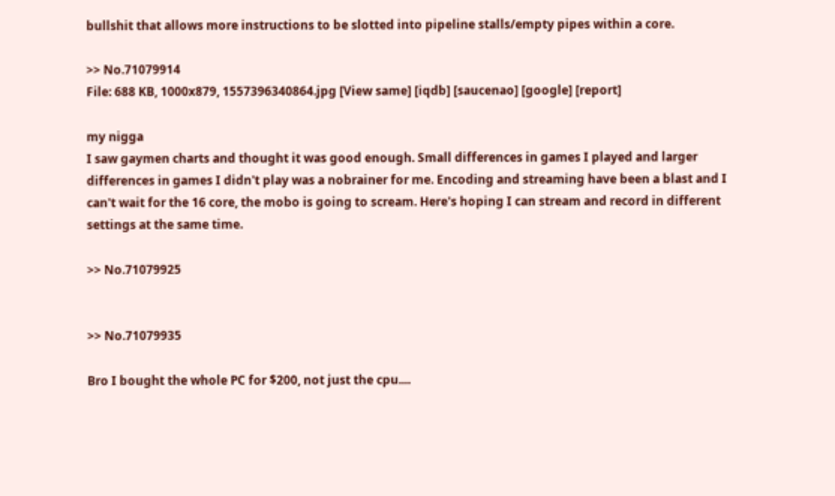bullshit that allows more instructions to be slotted into pipeline stalls/empty pipes within a core.

>> No.71079914
File: 688 KB, 1000x879, 1557396340864.jpg [View same] [iqdb] [saucenao] [google] [report]

my nigga
I saw gaymen charts and thought it was good enough. Small differences in games I played and larger differences in games I didn't play was a nobrainer for me. Encoding and streaming have been a blast and I can't wait for the 16 core, the mobo is going to scream. Here's hoping I can stream and record in different settings at the same time.

>> No.71079925


>> No.71079935

Bro I bought the whole PC for $200, not just the cpu....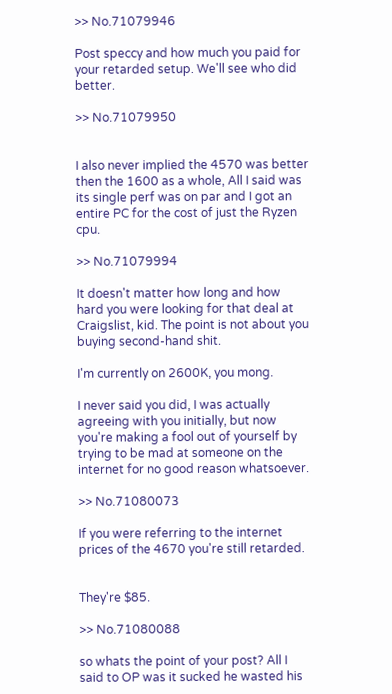>> No.71079946

Post speccy and how much you paid for your retarded setup. We'll see who did better.

>> No.71079950


I also never implied the 4570 was better then the 1600 as a whole, All I said was its single perf was on par and I got an entire PC for the cost of just the Ryzen cpu.

>> No.71079994

It doesn't matter how long and how hard you were looking for that deal at Craigslist, kid. The point is not about you buying second-hand shit.

I'm currently on 2600K, you mong.

I never said you did, I was actually agreeing with you initially, but now you're making a fool out of yourself by trying to be mad at someone on the internet for no good reason whatsoever.

>> No.71080073

If you were referring to the internet prices of the 4670 you're still retarded.


They're $85.

>> No.71080088

so whats the point of your post? All I said to OP was it sucked he wasted his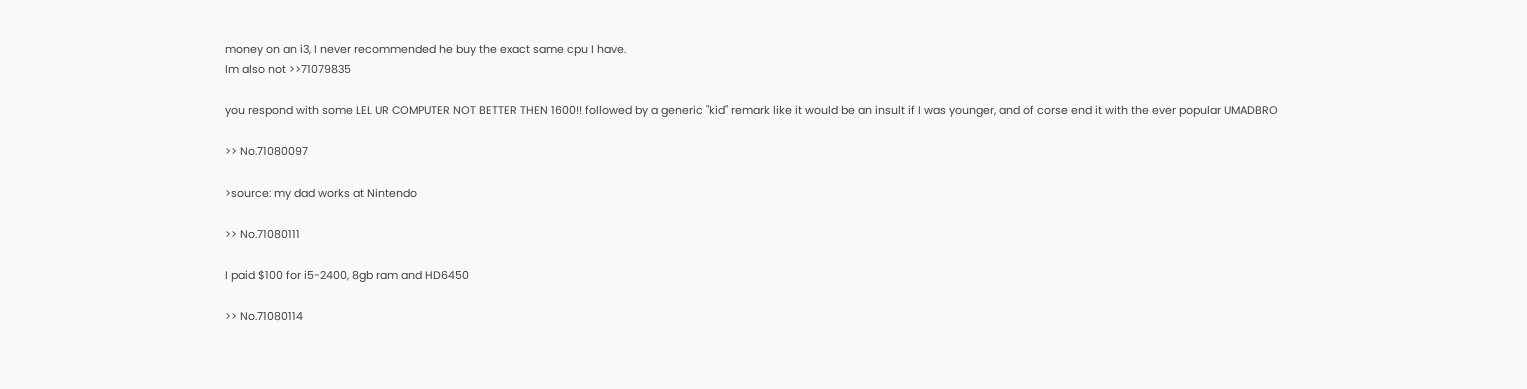money on an i3, I never recommended he buy the exact same cpu I have.
Im also not >>71079835

you respond with some LEL UR COMPUTER NOT BETTER THEN 1600!! followed by a generic "kid" remark like it would be an insult if I was younger, and of corse end it with the ever popular UMADBRO

>> No.71080097

>source: my dad works at Nintendo

>> No.71080111

I paid $100 for i5-2400, 8gb ram and HD6450

>> No.71080114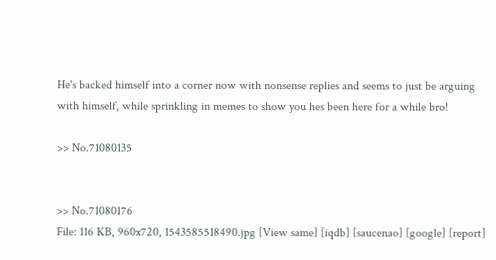He's backed himself into a corner now with nonsense replies and seems to just be arguing with himself, while sprinkling in memes to show you hes been here for a while bro!

>> No.71080135


>> No.71080176
File: 116 KB, 960x720, 1543585518490.jpg [View same] [iqdb] [saucenao] [google] [report]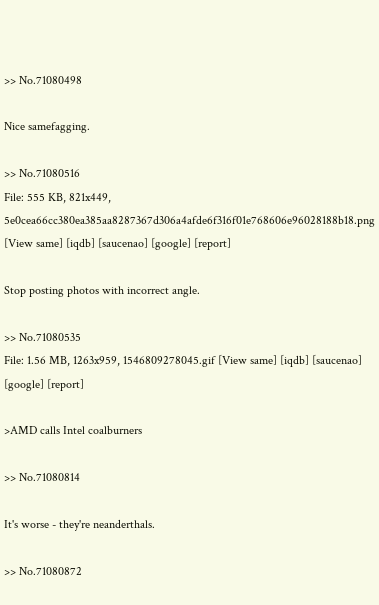>> No.71080498

Nice samefagging.

>> No.71080516
File: 555 KB, 821x449, 5e0cea66cc380ea385aa8287367d306a4afde6f316f01e768606e96028188b18.png [View same] [iqdb] [saucenao] [google] [report]

Stop posting photos with incorrect angle.

>> No.71080535
File: 1.56 MB, 1263x959, 1546809278045.gif [View same] [iqdb] [saucenao] [google] [report]

>AMD calls Intel coalburners

>> No.71080814

It's worse - they're neanderthals.

>> No.71080872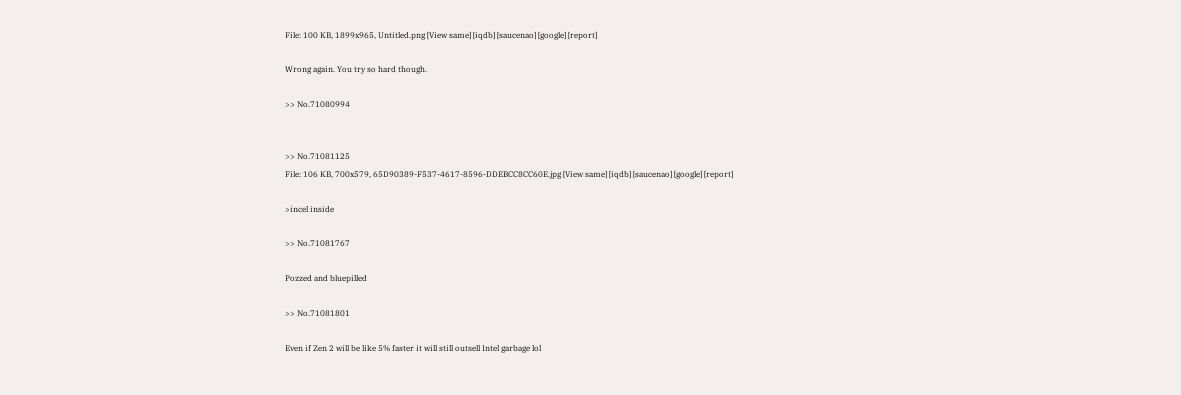File: 100 KB, 1899x965, Untitled.png [View same] [iqdb] [saucenao] [google] [report]

Wrong again. You try so hard though.

>> No.71080994


>> No.71081125
File: 106 KB, 700x579, 65D90389-F537-4617-8596-DDEBCC8CC60E.jpg [View same] [iqdb] [saucenao] [google] [report]

>incel inside

>> No.71081767

Pozzed and bluepilled

>> No.71081801

Even if Zen 2 will be like 5% faster it will still outsell Intel garbage lol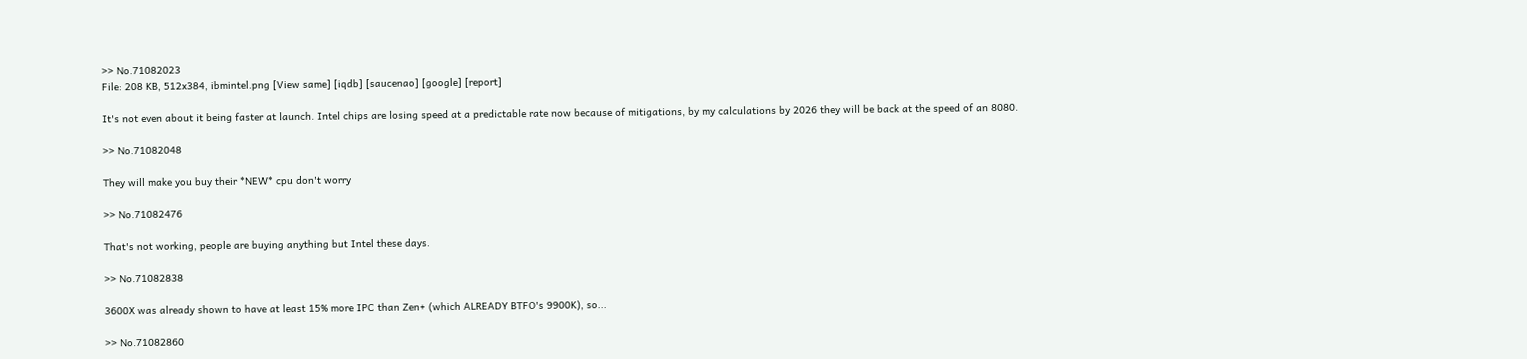>> No.71082023
File: 208 KB, 512x384, ibmintel.png [View same] [iqdb] [saucenao] [google] [report]

It's not even about it being faster at launch. Intel chips are losing speed at a predictable rate now because of mitigations, by my calculations by 2026 they will be back at the speed of an 8080.

>> No.71082048

They will make you buy their *NEW* cpu don't worry

>> No.71082476

That's not working, people are buying anything but Intel these days.

>> No.71082838

3600X was already shown to have at least 15% more IPC than Zen+ (which ALREADY BTFO's 9900K), so...

>> No.71082860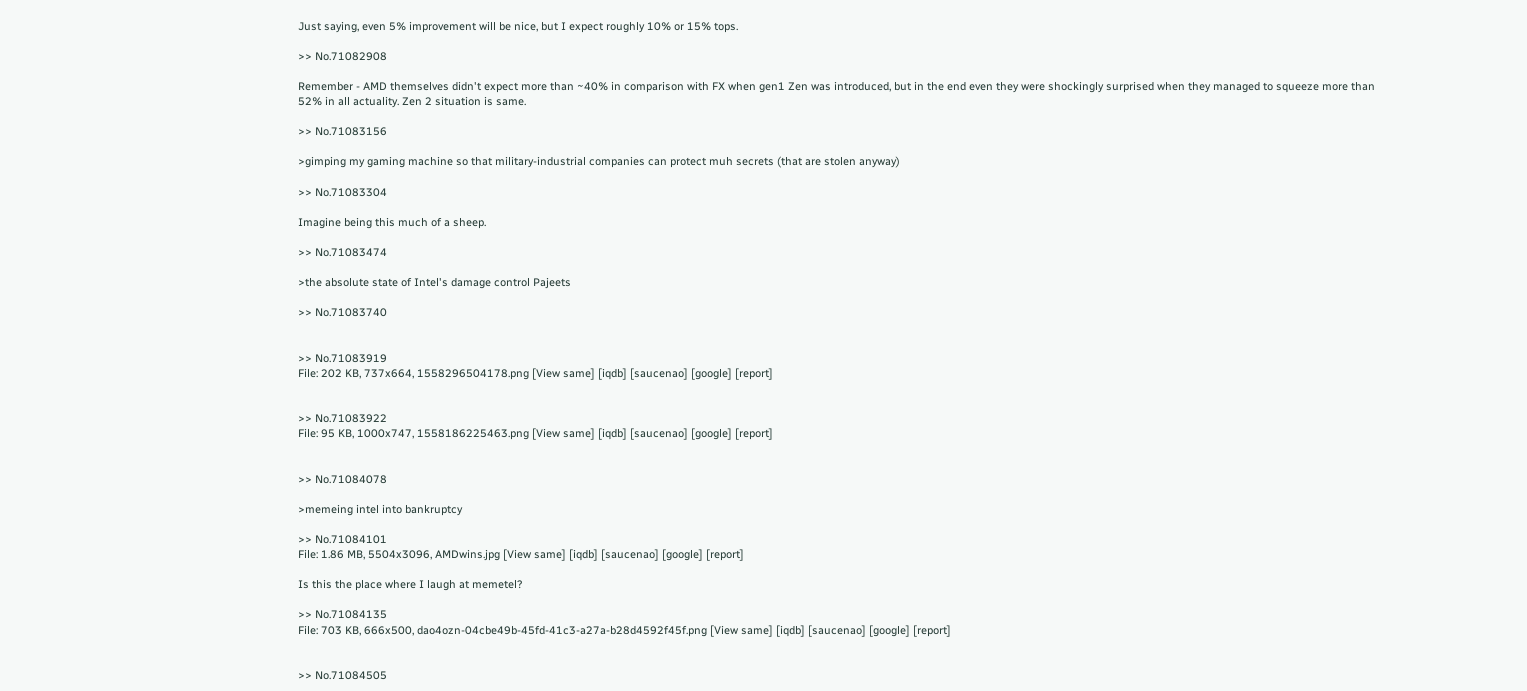Just saying, even 5% improvement will be nice, but I expect roughly 10% or 15% tops.

>> No.71082908

Remember - AMD themselves didn't expect more than ~40% in comparison with FX when gen1 Zen was introduced, but in the end even they were shockingly surprised when they managed to squeeze more than 52% in all actuality. Zen 2 situation is same.

>> No.71083156

>gimping my gaming machine so that military-industrial companies can protect muh secrets (that are stolen anyway)

>> No.71083304

Imagine being this much of a sheep.

>> No.71083474

>the absolute state of Intel's damage control Pajeets

>> No.71083740


>> No.71083919
File: 202 KB, 737x664, 1558296504178.png [View same] [iqdb] [saucenao] [google] [report]


>> No.71083922
File: 95 KB, 1000x747, 1558186225463.png [View same] [iqdb] [saucenao] [google] [report]


>> No.71084078

>memeing intel into bankruptcy

>> No.71084101
File: 1.86 MB, 5504x3096, AMDwins.jpg [View same] [iqdb] [saucenao] [google] [report]

Is this the place where I laugh at memetel?

>> No.71084135
File: 703 KB, 666x500, dao4ozn-04cbe49b-45fd-41c3-a27a-b28d4592f45f.png [View same] [iqdb] [saucenao] [google] [report]


>> No.71084505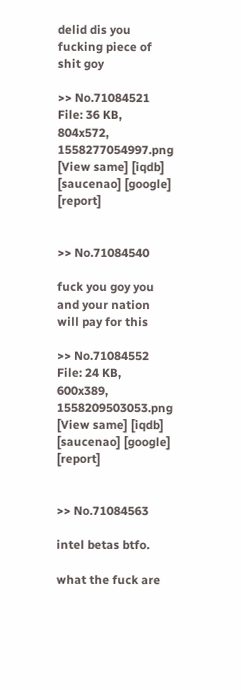delid dis you fucking piece of shit goy

>> No.71084521
File: 36 KB, 804x572, 1558277054997.png [View same] [iqdb] [saucenao] [google] [report]


>> No.71084540

fuck you goy you and your nation will pay for this

>> No.71084552
File: 24 KB, 600x389, 1558209503053.png [View same] [iqdb] [saucenao] [google] [report]


>> No.71084563

intel betas btfo.

what the fuck are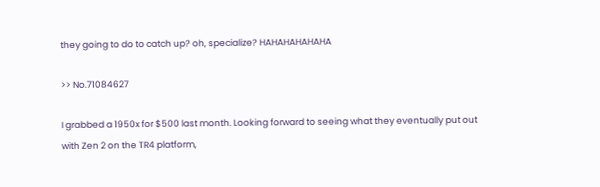they going to do to catch up? oh, specialize? HAHAHAHAHAHA

>> No.71084627

I grabbed a 1950x for $500 last month. Looking forward to seeing what they eventually put out with Zen 2 on the TR4 platform,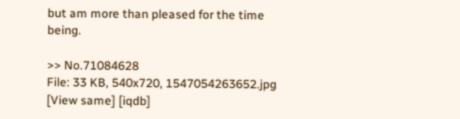but am more than pleased for the time being.

>> No.71084628
File: 33 KB, 540x720, 1547054263652.jpg [View same] [iqdb]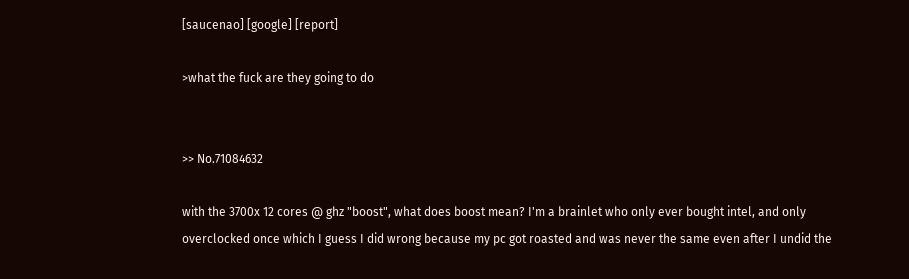[saucenao] [google] [report]

>what the fuck are they going to do


>> No.71084632

with the 3700x 12 cores @ ghz "boost", what does boost mean? I'm a brainlet who only ever bought intel, and only overclocked once which I guess I did wrong because my pc got roasted and was never the same even after I undid the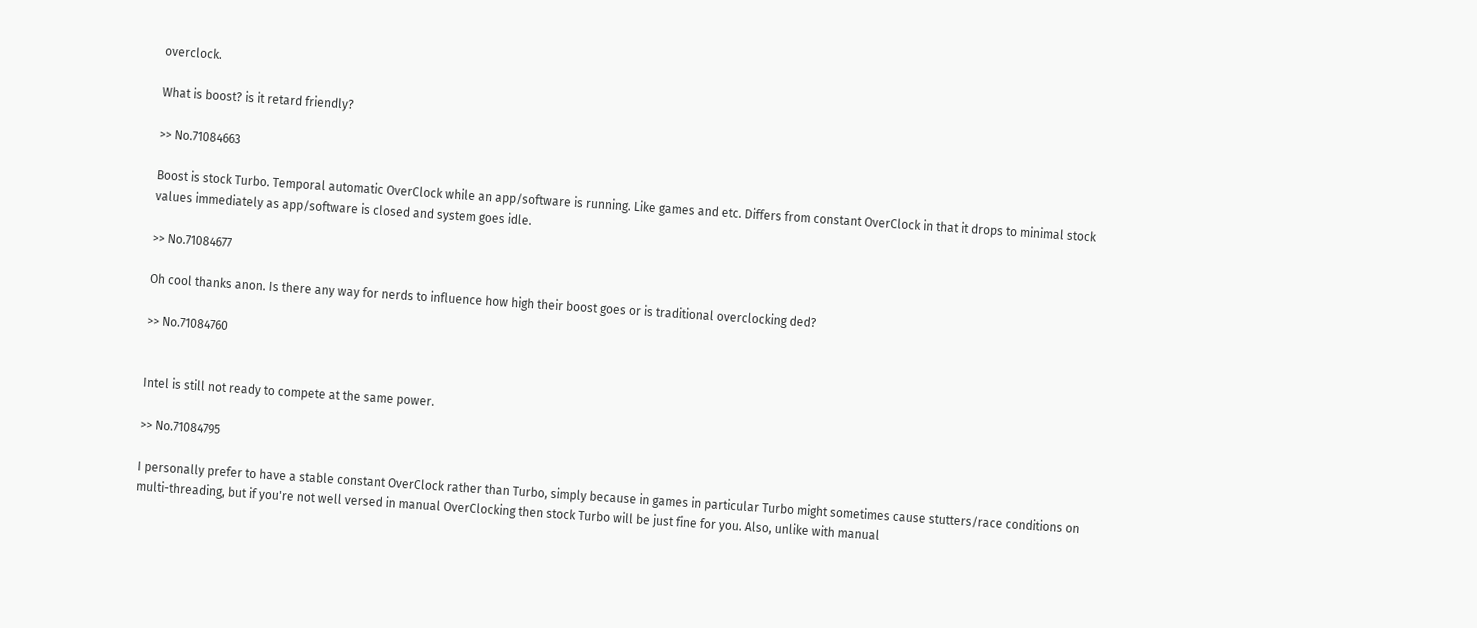overclock.

What is boost? is it retard friendly?

>> No.71084663

Boost is stock Turbo. Temporal automatic OverClock while an app/software is running. Like games and etc. Differs from constant OverClock in that it drops to minimal stock values immediately as app/software is closed and system goes idle.

>> No.71084677

Oh cool thanks anon. Is there any way for nerds to influence how high their boost goes or is traditional overclocking ded?

>> No.71084760


Intel is still not ready to compete at the same power.

>> No.71084795

I personally prefer to have a stable constant OverClock rather than Turbo, simply because in games in particular Turbo might sometimes cause stutters/race conditions on multi-threading, but if you're not well versed in manual OverClocking then stock Turbo will be just fine for you. Also, unlike with manual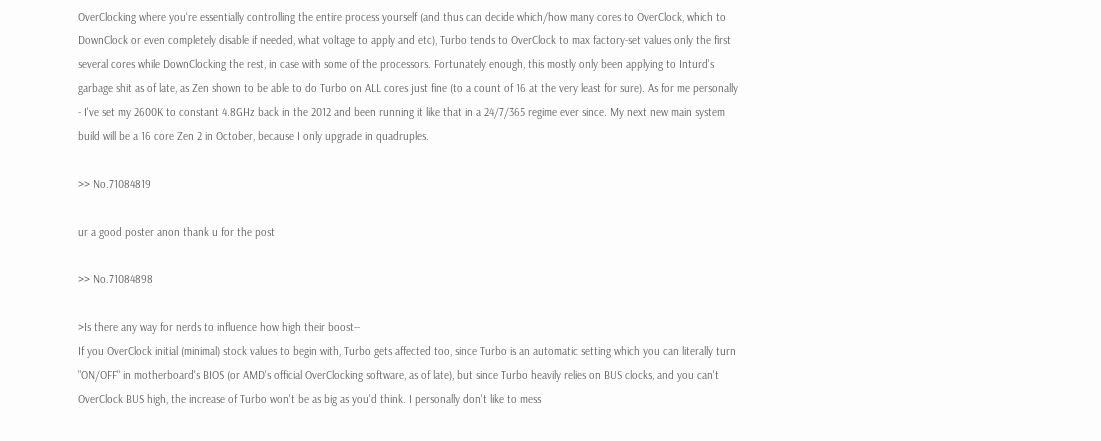OverClocking where you're essentially controlling the entire process yourself (and thus can decide which/how many cores to OverClock, which to DownClock or even completely disable if needed, what voltage to apply and etc), Turbo tends to OverClock to max factory-set values only the first several cores while DownClocking the rest, in case with some of the processors. Fortunately enough, this mostly only been applying to Inturd's garbage shit as of late, as Zen shown to be able to do Turbo on ALL cores just fine (to a count of 16 at the very least for sure). As for me personally - I've set my 2600K to constant 4.8GHz back in the 2012 and been running it like that in a 24/7/365 regime ever since. My next new main system build will be a 16 core Zen 2 in October, because I only upgrade in quadruples.

>> No.71084819

ur a good poster anon thank u for the post

>> No.71084898

>Is there any way for nerds to influence how high their boost--
If you OverClock initial (minimal) stock values to begin with, Turbo gets affected too, since Turbo is an automatic setting which you can literally turn "ON/OFF" in motherboard's BIOS (or AMD's official OverClocking software, as of late), but since Turbo heavily relies on BUS clocks, and you can't OverClock BUS high, the increase of Turbo won't be as big as you'd think. I personally don't like to mess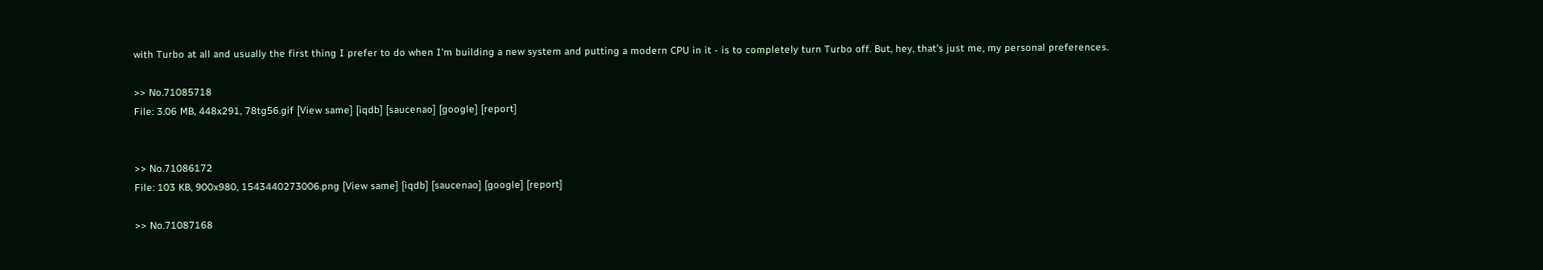with Turbo at all and usually the first thing I prefer to do when I'm building a new system and putting a modern CPU in it - is to completely turn Turbo off. But, hey, that's just me, my personal preferences.

>> No.71085718
File: 3.06 MB, 448x291, 78tg56.gif [View same] [iqdb] [saucenao] [google] [report]


>> No.71086172
File: 103 KB, 900x980, 1543440273006.png [View same] [iqdb] [saucenao] [google] [report]

>> No.71087168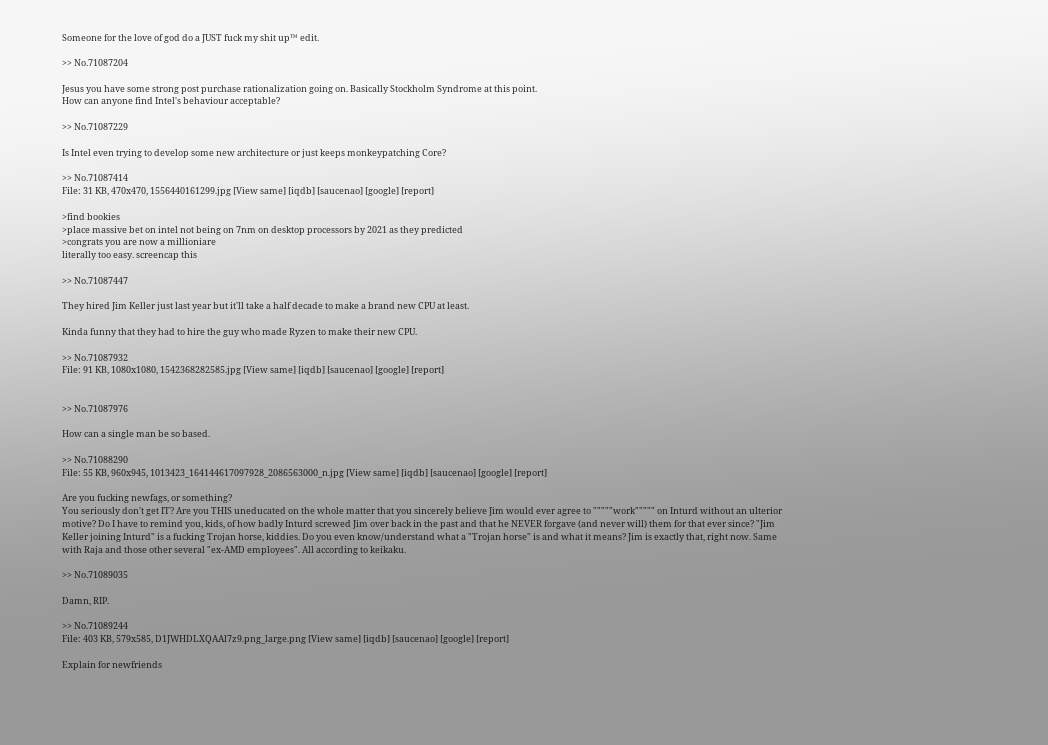Someone for the love of god do a JUST fuck my shit up™ edit.

>> No.71087204

Jesus you have some strong post purchase rationalization going on. Basically Stockholm Syndrome at this point.
How can anyone find Intel's behaviour acceptable?

>> No.71087229

Is Intel even trying to develop some new architecture or just keeps monkeypatching Core?

>> No.71087414
File: 31 KB, 470x470, 1556440161299.jpg [View same] [iqdb] [saucenao] [google] [report]

>find bookies
>place massive bet on intel not being on 7nm on desktop processors by 2021 as they predicted
>congrats you are now a millioniare
literally too easy. screencap this

>> No.71087447

They hired Jim Keller just last year but it'll take a half decade to make a brand new CPU at least.

Kinda funny that they had to hire the guy who made Ryzen to make their new CPU.

>> No.71087932
File: 91 KB, 1080x1080, 1542368282585.jpg [View same] [iqdb] [saucenao] [google] [report]


>> No.71087976

How can a single man be so based.

>> No.71088290
File: 55 KB, 960x945, 1013423_164144617097928_2086563000_n.jpg [View same] [iqdb] [saucenao] [google] [report]

Are you fucking newfags, or something?
You seriously don't get IT? Are you THIS uneducated on the whole matter that you sincerely believe Jim would ever agree to """""work""""" on Inturd without an ulterior motive? Do I have to remind you, kids, of how badly Inturd screwed Jim over back in the past and that he NEVER forgave (and never will) them for that ever since? "Jim Keller joining Inturd" is a fucking Trojan horse, kiddies. Do you even know/understand what a "Trojan horse" is and what it means? Jim is exactly that, right now. Same with Raja and those other several "ex-AMD employees". All according to keikaku.

>> No.71089035

Damn, RIP.

>> No.71089244
File: 403 KB, 579x585, D1JWHDLXQAAl7z9.png_large.png [View same] [iqdb] [saucenao] [google] [report]

Explain for newfriends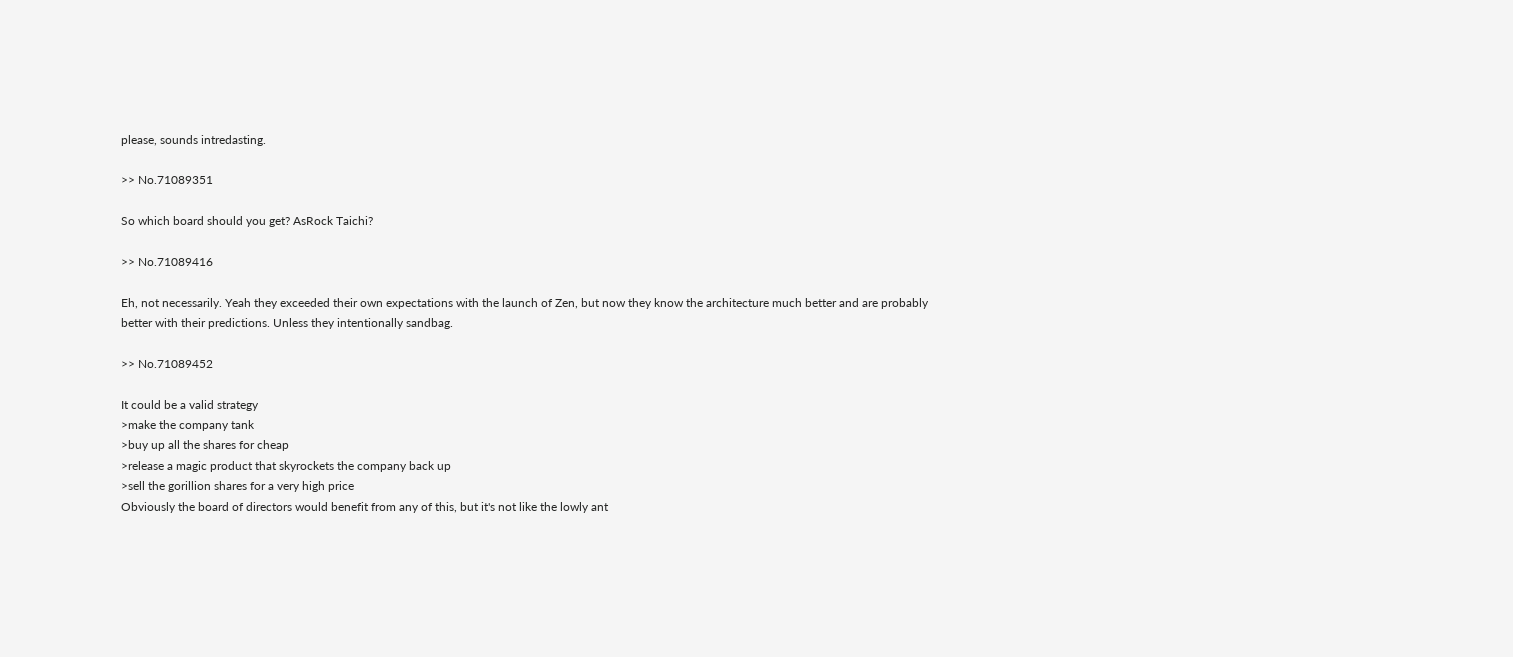please, sounds intredasting.

>> No.71089351

So which board should you get? AsRock Taichi?

>> No.71089416

Eh, not necessarily. Yeah they exceeded their own expectations with the launch of Zen, but now they know the architecture much better and are probably better with their predictions. Unless they intentionally sandbag.

>> No.71089452

It could be a valid strategy
>make the company tank
>buy up all the shares for cheap
>release a magic product that skyrockets the company back up
>sell the gorillion shares for a very high price
Obviously the board of directors would benefit from any of this, but it's not like the lowly ant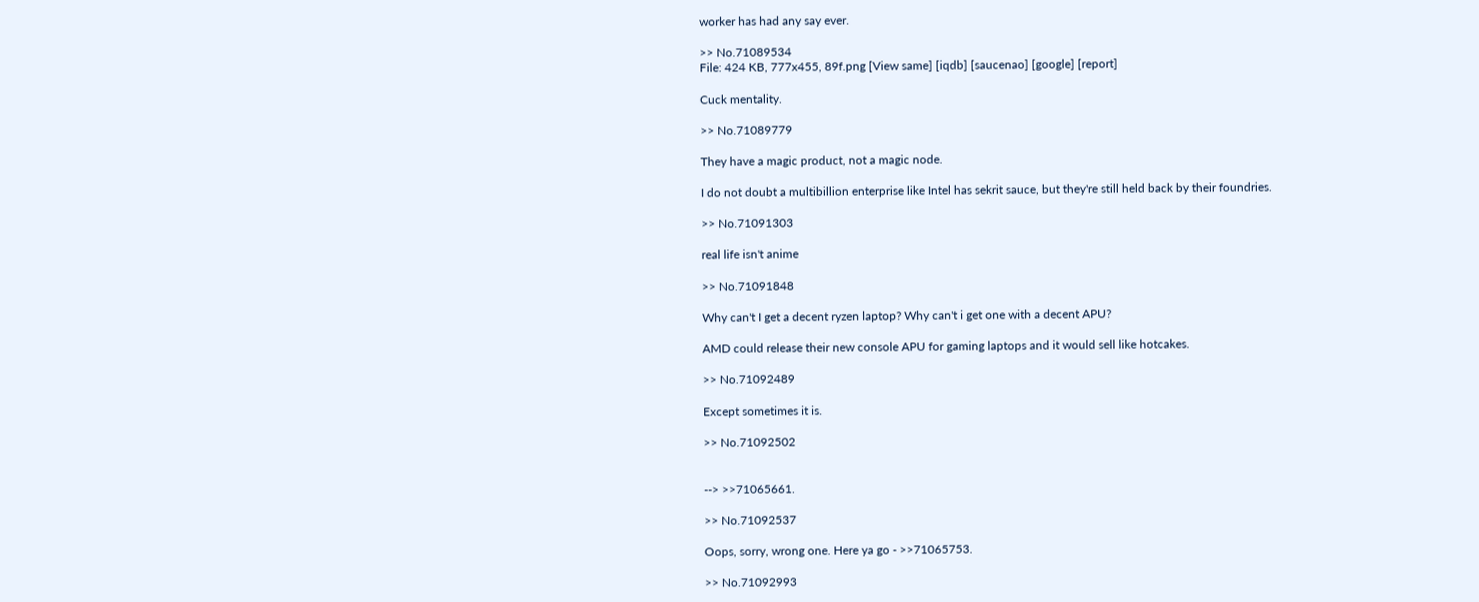worker has had any say ever.

>> No.71089534
File: 424 KB, 777x455, 89f.png [View same] [iqdb] [saucenao] [google] [report]

Cuck mentality.

>> No.71089779

They have a magic product, not a magic node.

I do not doubt a multibillion enterprise like Intel has sekrit sauce, but they're still held back by their foundries.

>> No.71091303

real life isn't anime

>> No.71091848

Why can't I get a decent ryzen laptop? Why can't i get one with a decent APU?

AMD could release their new console APU for gaming laptops and it would sell like hotcakes.

>> No.71092489

Except sometimes it is.

>> No.71092502


--> >>71065661.

>> No.71092537

Oops, sorry, wrong one. Here ya go - >>71065753.

>> No.71092993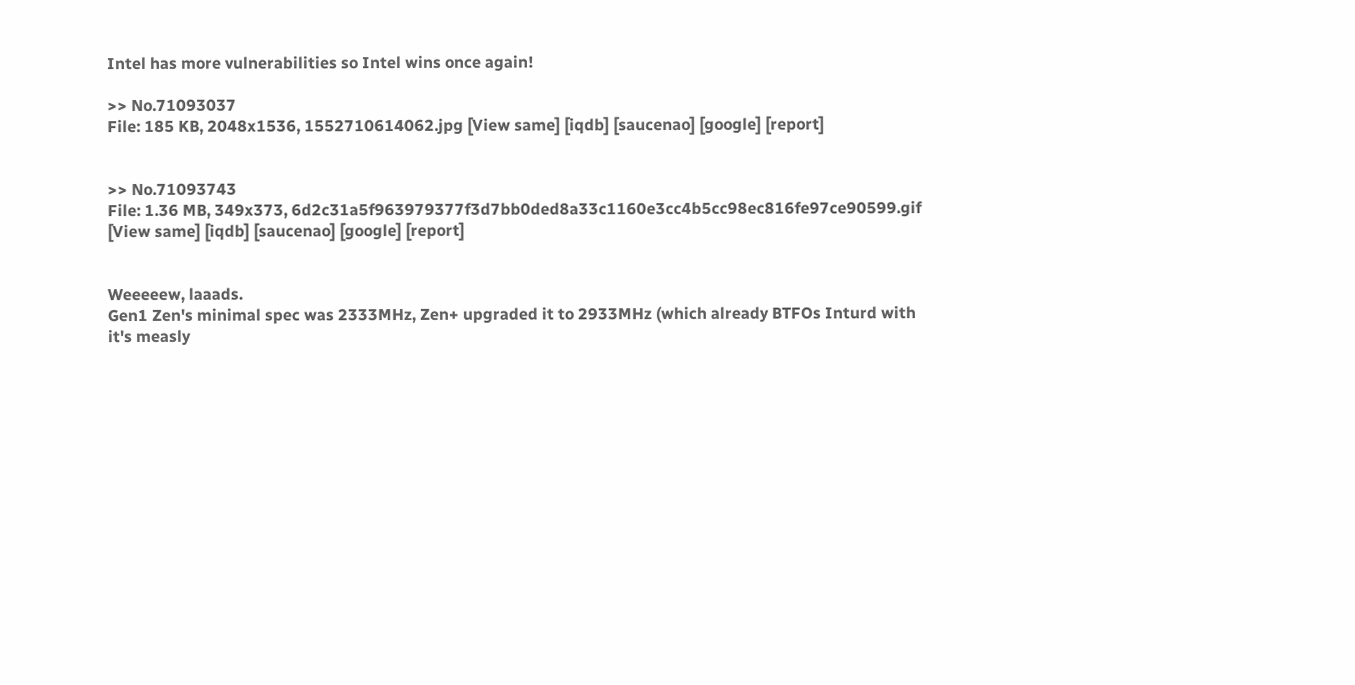Intel has more vulnerabilities so Intel wins once again!

>> No.71093037
File: 185 KB, 2048x1536, 1552710614062.jpg [View same] [iqdb] [saucenao] [google] [report]


>> No.71093743
File: 1.36 MB, 349x373, 6d2c31a5f963979377f3d7bb0ded8a33c1160e3cc4b5cc98ec816fe97ce90599.gif [View same] [iqdb] [saucenao] [google] [report]


Weeeeew, laaads.
Gen1 Zen's minimal spec was 2333MHz, Zen+ upgraded it to 2933MHz (which already BTFOs Inturd with it's measly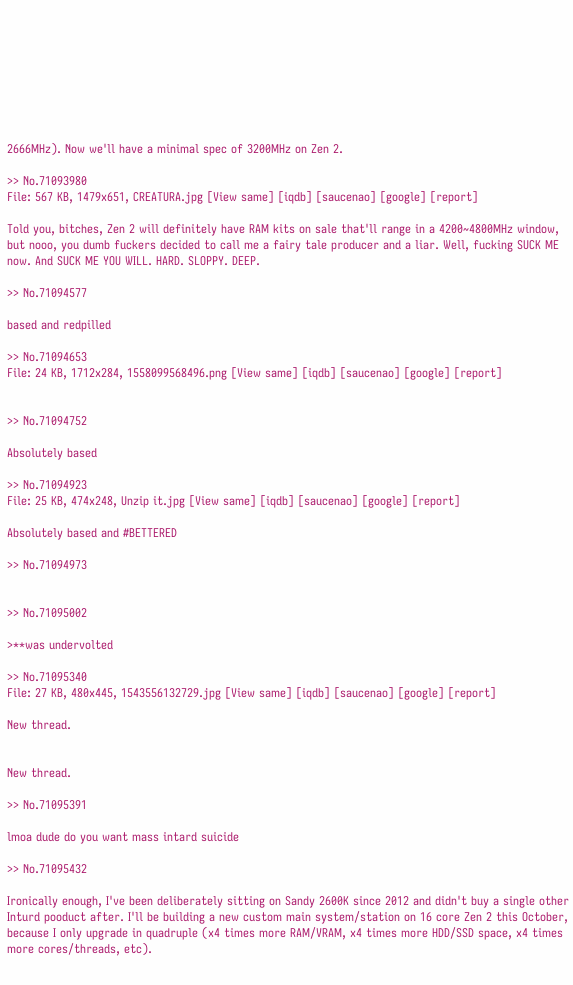2666MHz). Now we'll have a minimal spec of 3200MHz on Zen 2.

>> No.71093980
File: 567 KB, 1479x651, CREATURA.jpg [View same] [iqdb] [saucenao] [google] [report]

Told you, bitches, Zen 2 will definitely have RAM kits on sale that'll range in a 4200~4800MHz window, but nooo, you dumb fuckers decided to call me a fairy tale producer and a liar. Well, fucking SUCK ME now. And SUCK ME YOU WILL. HARD. SLOPPY. DEEP.

>> No.71094577

based and redpilled

>> No.71094653
File: 24 KB, 1712x284, 1558099568496.png [View same] [iqdb] [saucenao] [google] [report]


>> No.71094752

Absolutely based

>> No.71094923
File: 25 KB, 474x248, Unzip it.jpg [View same] [iqdb] [saucenao] [google] [report]

Absolutely based and #BETTERED

>> No.71094973


>> No.71095002

>**was undervolted

>> No.71095340
File: 27 KB, 480x445, 1543556132729.jpg [View same] [iqdb] [saucenao] [google] [report]

New thread.


New thread.

>> No.71095391

lmoa dude do you want mass intard suicide

>> No.71095432

Ironically enough, I've been deliberately sitting on Sandy 2600K since 2012 and didn't buy a single other Inturd pooduct after. I'll be building a new custom main system/station on 16 core Zen 2 this October, because I only upgrade in quadruple (x4 times more RAM/VRAM, x4 times more HDD/SSD space, x4 times more cores/threads, etc).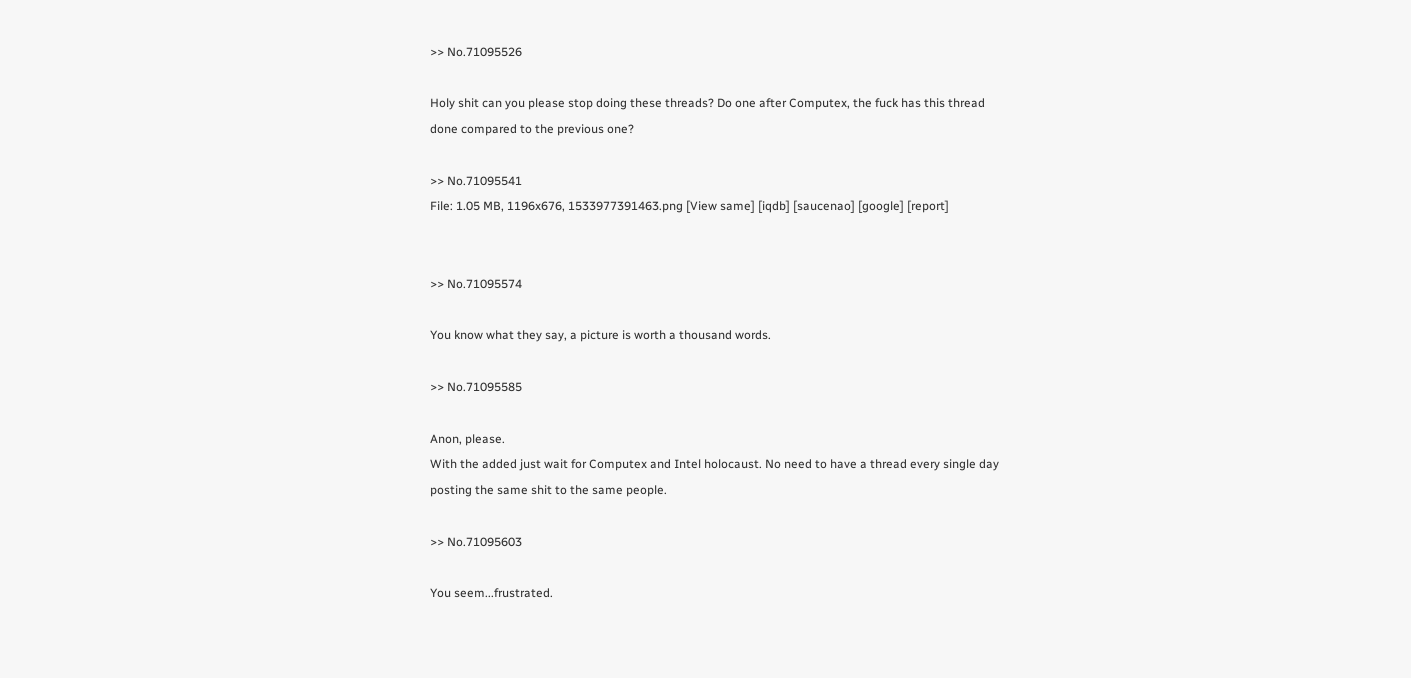>> No.71095526

Holy shit can you please stop doing these threads? Do one after Computex, the fuck has this thread done compared to the previous one?

>> No.71095541
File: 1.05 MB, 1196x676, 1533977391463.png [View same] [iqdb] [saucenao] [google] [report]


>> No.71095574

You know what they say, a picture is worth a thousand words.

>> No.71095585

Anon, please.
With the added just wait for Computex and Intel holocaust. No need to have a thread every single day posting the same shit to the same people.

>> No.71095603

You seem...frustrated.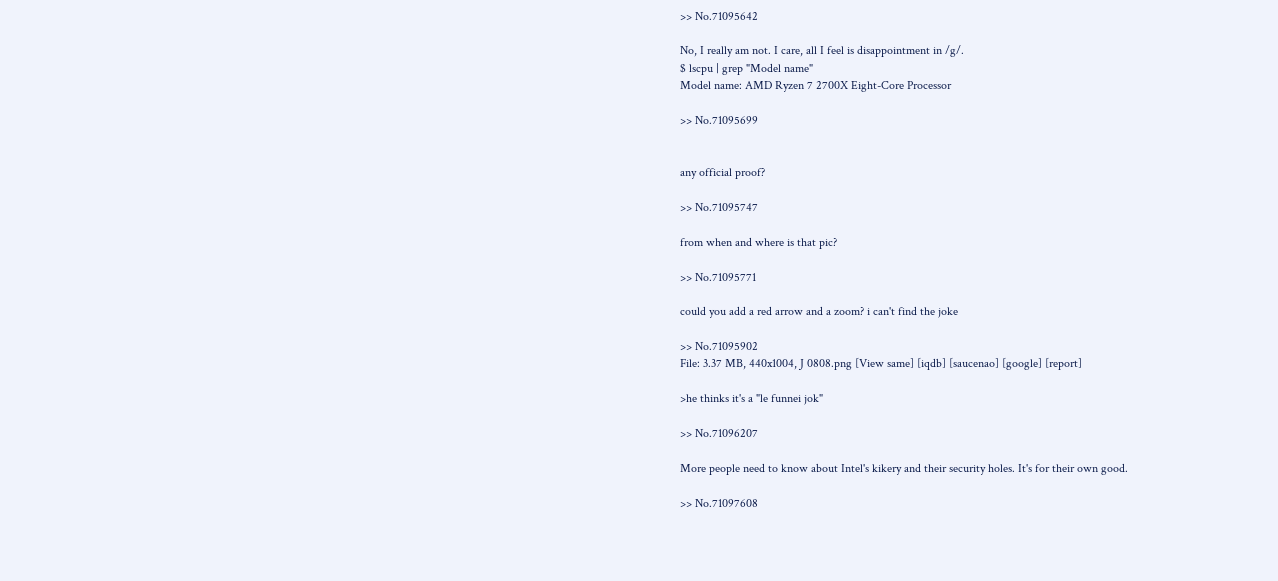>> No.71095642

No, I really am not. I care, all I feel is disappointment in /g/.
$ lscpu | grep "Model name"
Model name: AMD Ryzen 7 2700X Eight-Core Processor

>> No.71095699


any official proof?

>> No.71095747

from when and where is that pic?

>> No.71095771

could you add a red arrow and a zoom? i can't find the joke

>> No.71095902
File: 3.37 MB, 440x1004, J 0808.png [View same] [iqdb] [saucenao] [google] [report]

>he thinks it's a "le funnei jok"

>> No.71096207

More people need to know about Intel's kikery and their security holes. It's for their own good.

>> No.71097608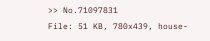>> No.71097831
File: 51 KB, 780x439, house-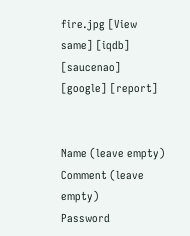fire.jpg [View same] [iqdb] [saucenao] [google] [report]


Name (leave empty)
Comment (leave empty)
Password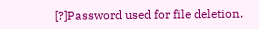[?]Password used for file deletion.